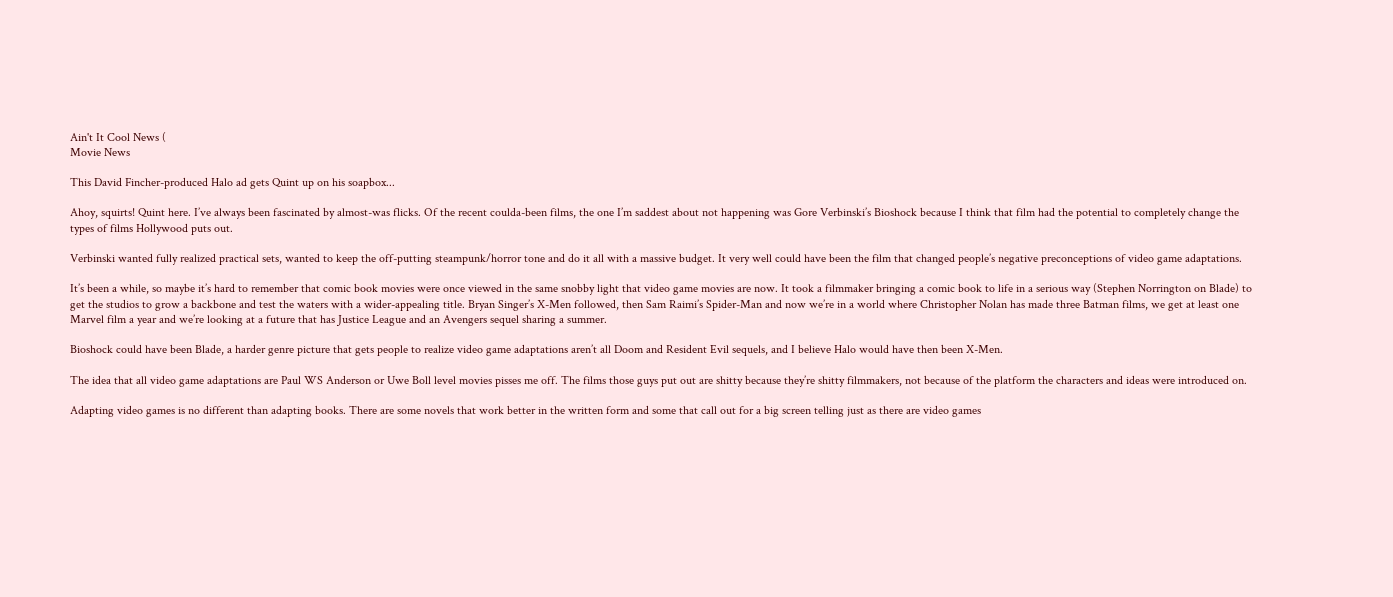Ain't It Cool News (
Movie News

This David Fincher-produced Halo ad gets Quint up on his soapbox...

Ahoy, squirts! Quint here. I’ve always been fascinated by almost-was flicks. Of the recent coulda-been films, the one I’m saddest about not happening was Gore Verbinski’s Bioshock because I think that film had the potential to completely change the types of films Hollywood puts out.

Verbinski wanted fully realized practical sets, wanted to keep the off-putting steampunk/horror tone and do it all with a massive budget. It very well could have been the film that changed people’s negative preconceptions of video game adaptations.

It’s been a while, so maybe it’s hard to remember that comic book movies were once viewed in the same snobby light that video game movies are now. It took a filmmaker bringing a comic book to life in a serious way (Stephen Norrington on Blade) to get the studios to grow a backbone and test the waters with a wider-appealing title. Bryan Singer’s X-Men followed, then Sam Raimi’s Spider-Man and now we’re in a world where Christopher Nolan has made three Batman films, we get at least one Marvel film a year and we’re looking at a future that has Justice League and an Avengers sequel sharing a summer.

Bioshock could have been Blade, a harder genre picture that gets people to realize video game adaptations aren’t all Doom and Resident Evil sequels, and I believe Halo would have then been X-Men.

The idea that all video game adaptations are Paul WS Anderson or Uwe Boll level movies pisses me off. The films those guys put out are shitty because they’re shitty filmmakers, not because of the platform the characters and ideas were introduced on.

Adapting video games is no different than adapting books. There are some novels that work better in the written form and some that call out for a big screen telling just as there are video games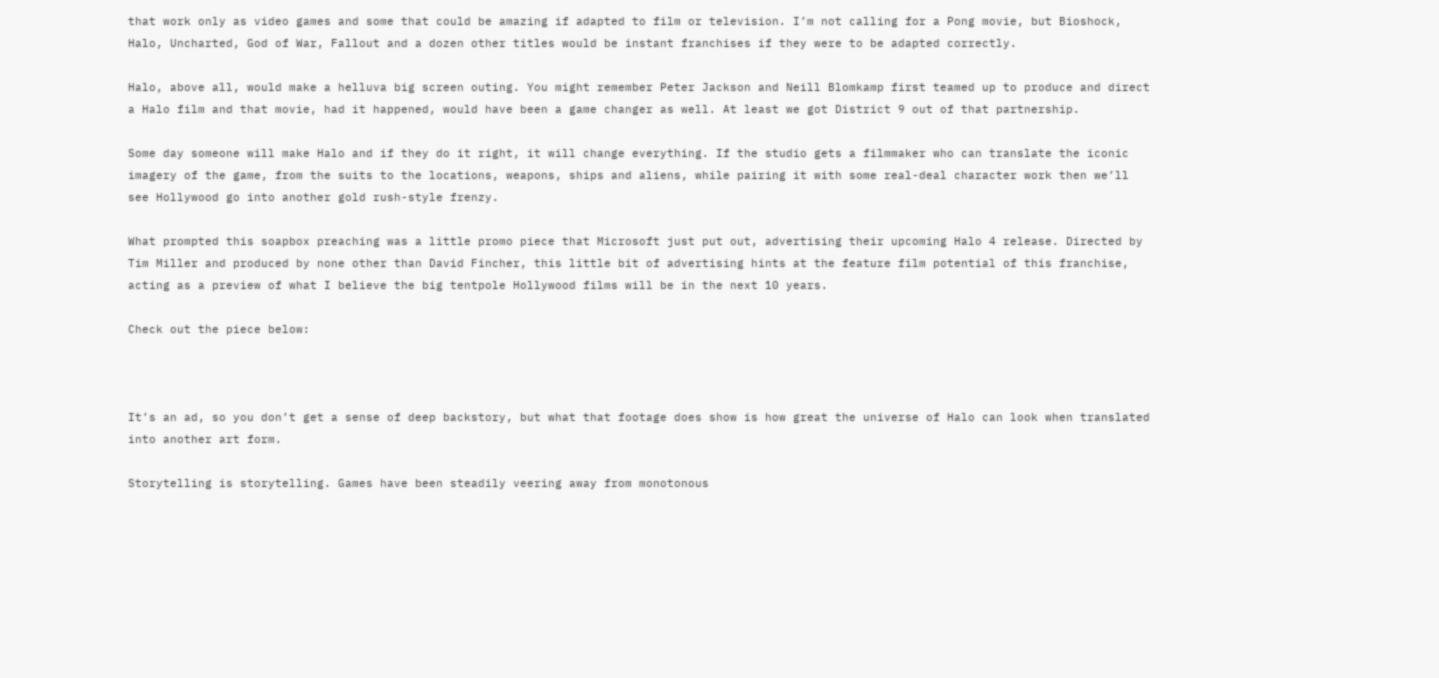that work only as video games and some that could be amazing if adapted to film or television. I’m not calling for a Pong movie, but Bioshock, Halo, Uncharted, God of War, Fallout and a dozen other titles would be instant franchises if they were to be adapted correctly.

Halo, above all, would make a helluva big screen outing. You might remember Peter Jackson and Neill Blomkamp first teamed up to produce and direct a Halo film and that movie, had it happened, would have been a game changer as well. At least we got District 9 out of that partnership.

Some day someone will make Halo and if they do it right, it will change everything. If the studio gets a filmmaker who can translate the iconic imagery of the game, from the suits to the locations, weapons, ships and aliens, while pairing it with some real-deal character work then we’ll see Hollywood go into another gold rush-style frenzy.

What prompted this soapbox preaching was a little promo piece that Microsoft just put out, advertising their upcoming Halo 4 release. Directed by Tim Miller and produced by none other than David Fincher, this little bit of advertising hints at the feature film potential of this franchise, acting as a preview of what I believe the big tentpole Hollywood films will be in the next 10 years.

Check out the piece below:



It’s an ad, so you don’t get a sense of deep backstory, but what that footage does show is how great the universe of Halo can look when translated into another art form.

Storytelling is storytelling. Games have been steadily veering away from monotonous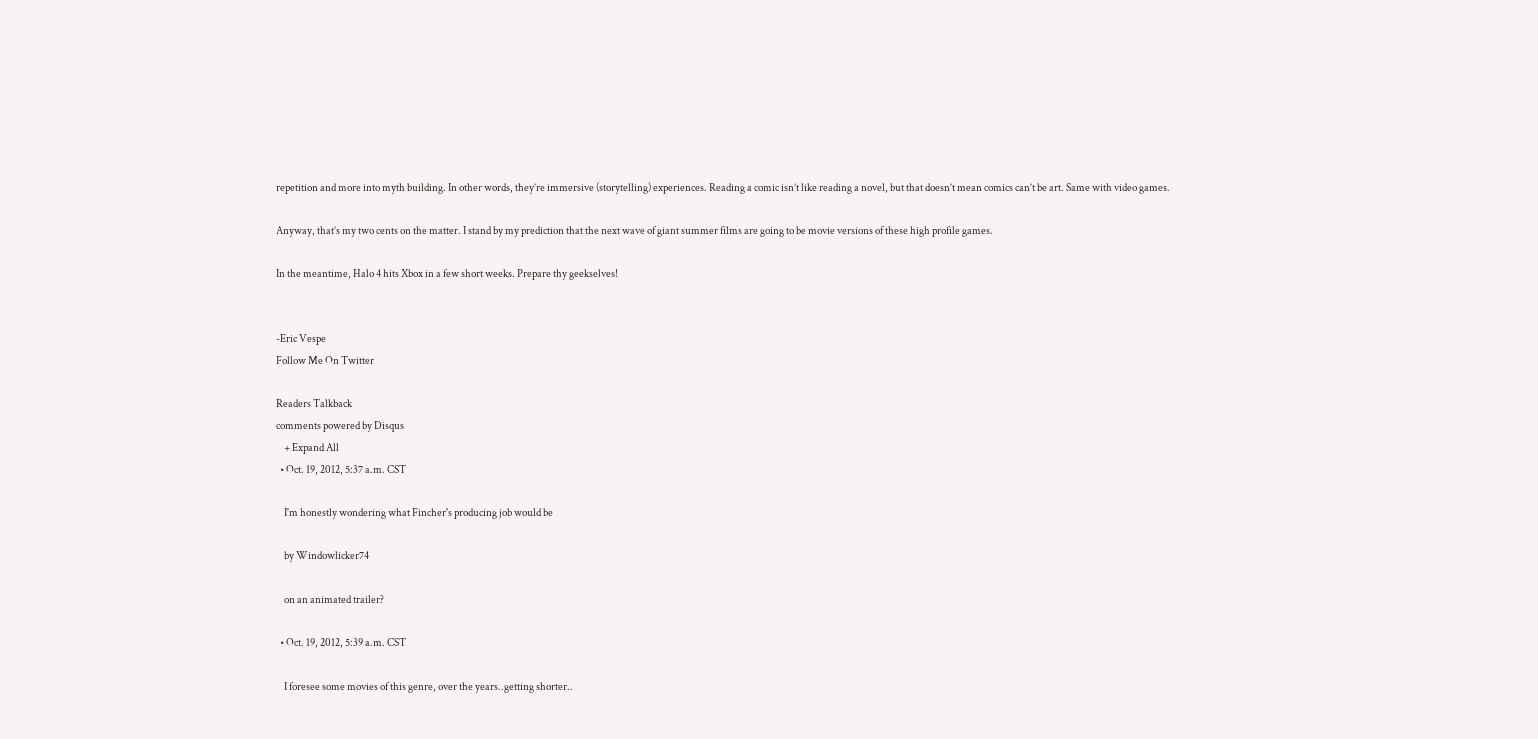repetition and more into myth building. In other words, they’re immersive (storytelling) experiences. Reading a comic isn’t like reading a novel, but that doesn’t mean comics can’t be art. Same with video games.

Anyway, that’s my two cents on the matter. I stand by my prediction that the next wave of giant summer films are going to be movie versions of these high profile games.

In the meantime, Halo 4 hits Xbox in a few short weeks. Prepare thy geekselves!


-Eric Vespe
Follow Me On Twitter

Readers Talkback
comments powered by Disqus
    + Expand All
  • Oct. 19, 2012, 5:37 a.m. CST

    I'm honestly wondering what Fincher's producing job would be

    by Windowlicker74

    on an animated trailer?

  • Oct. 19, 2012, 5:39 a.m. CST

    I foresee some movies of this genre, over the years..getting shorter..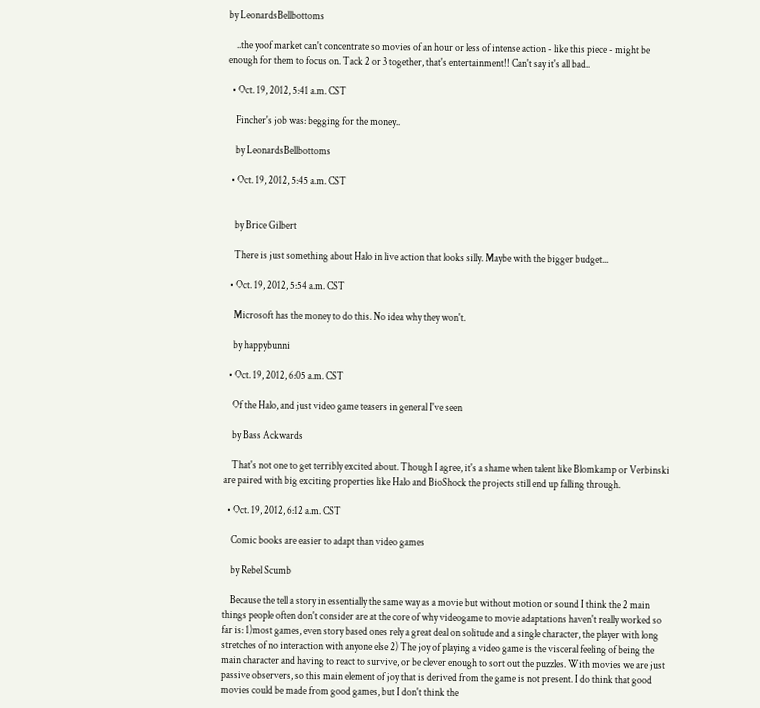by LeonardsBellbottoms

    ..the yoof market can't concentrate so movies of an hour or less of intense action - like this piece - might be enough for them to focus on. Tack 2 or 3 together, that's entertainment!! Can't say it's all bad..

  • Oct. 19, 2012, 5:41 a.m. CST

    Fincher's job was: begging for the money..

    by LeonardsBellbottoms

  • Oct. 19, 2012, 5:45 a.m. CST


    by Brice Gilbert

    There is just something about Halo in live action that looks silly. Maybe with the bigger budget...

  • Oct. 19, 2012, 5:54 a.m. CST

    Microsoft has the money to do this. No idea why they won't.

    by happybunni

  • Oct. 19, 2012, 6:05 a.m. CST

    Of the Halo, and just video game teasers in general I've seen

    by Bass Ackwards

    That's not one to get terribly excited about. Though I agree, it's a shame when talent like Blomkamp or Verbinski are paired with big exciting properties like Halo and BioShock the projects still end up falling through.

  • Oct. 19, 2012, 6:12 a.m. CST

    Comic books are easier to adapt than video games

    by Rebel Scumb

    Because the tell a story in essentially the same way as a movie but without motion or sound I think the 2 main things people often don't consider are at the core of why videogame to movie adaptations haven't really worked so far is: 1)most games, even story based ones rely a great deal on solitude and a single character, the player with long stretches of no interaction with anyone else 2) The joy of playing a video game is the visceral feeling of being the main character and having to react to survive, or be clever enough to sort out the puzzles. With movies we are just passive observers, so this main element of joy that is derived from the game is not present. I do think that good movies could be made from good games, but I don't think the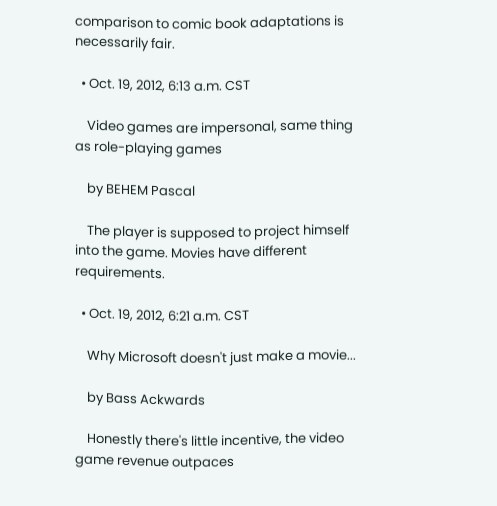comparison to comic book adaptations is necessarily fair.

  • Oct. 19, 2012, 6:13 a.m. CST

    Video games are impersonal, same thing as role-playing games

    by BEHEM Pascal

    The player is supposed to project himself into the game. Movies have different requirements.

  • Oct. 19, 2012, 6:21 a.m. CST

    Why Microsoft doesn't just make a movie...

    by Bass Ackwards

    Honestly there's little incentive, the video game revenue outpaces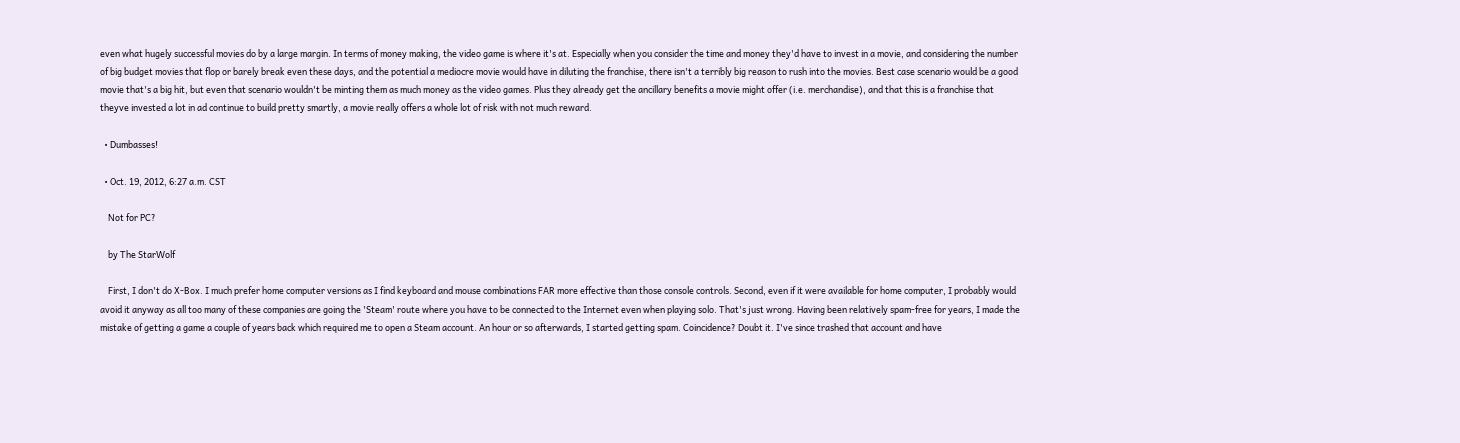even what hugely successful movies do by a large margin. In terms of money making, the video game is where it's at. Especially when you consider the time and money they'd have to invest in a movie, and considering the number of big budget movies that flop or barely break even these days, and the potential a mediocre movie would have in diluting the franchise, there isn't a terribly big reason to rush into the movies. Best case scenario would be a good movie that's a big hit, but even that scenario wouldn't be minting them as much money as the video games. Plus they already get the ancillary benefits a movie might offer (i.e. merchandise), and that this is a franchise that theyve invested a lot in ad continue to build pretty smartly, a movie really offers a whole lot of risk with not much reward.

  • Dumbasses!

  • Oct. 19, 2012, 6:27 a.m. CST

    Not for PC?

    by The StarWolf

    First, I don't do X-Box. I much prefer home computer versions as I find keyboard and mouse combinations FAR more effective than those console controls. Second, even if it were available for home computer, I probably would avoid it anyway as all too many of these companies are going the 'Steam' route where you have to be connected to the Internet even when playing solo. That's just wrong. Having been relatively spam-free for years, I made the mistake of getting a game a couple of years back which required me to open a Steam account. An hour or so afterwards, I started getting spam. Coincidence? Doubt it. I've since trashed that account and have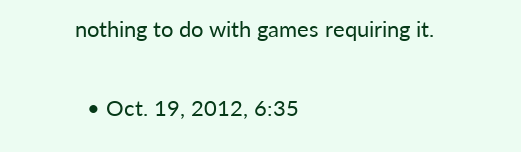nothing to do with games requiring it.

  • Oct. 19, 2012, 6:35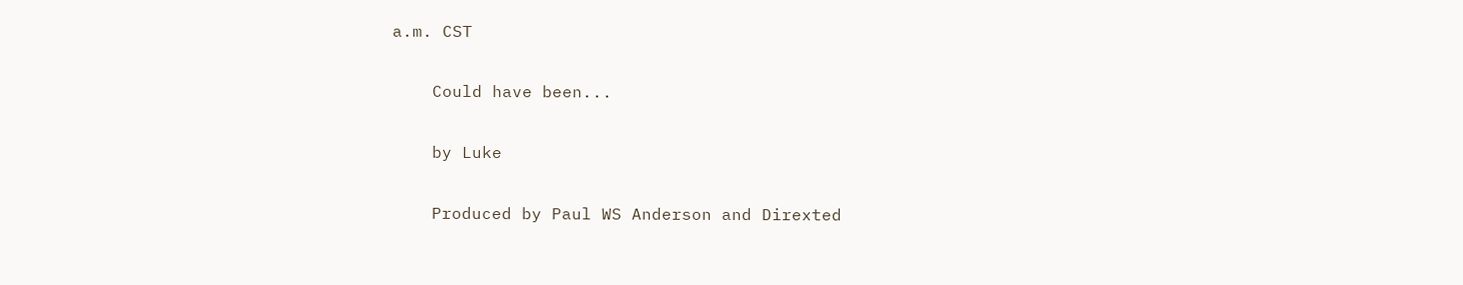a.m. CST

    Could have been...

    by Luke

    Produced by Paul WS Anderson and Direxted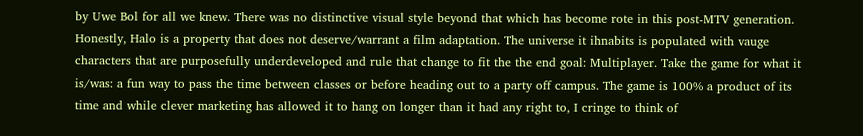by Uwe Bol for all we knew. There was no distinctive visual style beyond that which has become rote in this post-MTV generation. Honestly, Halo is a property that does not deserve/warrant a film adaptation. The universe it ihnabits is populated with vauge characters that are purposefully underdeveloped and rule that change to fit the the end goal: Multiplayer. Take the game for what it is/was: a fun way to pass the time between classes or before heading out to a party off campus. The game is 100% a product of its time and while clever marketing has allowed it to hang on longer than it had any right to, I cringe to think of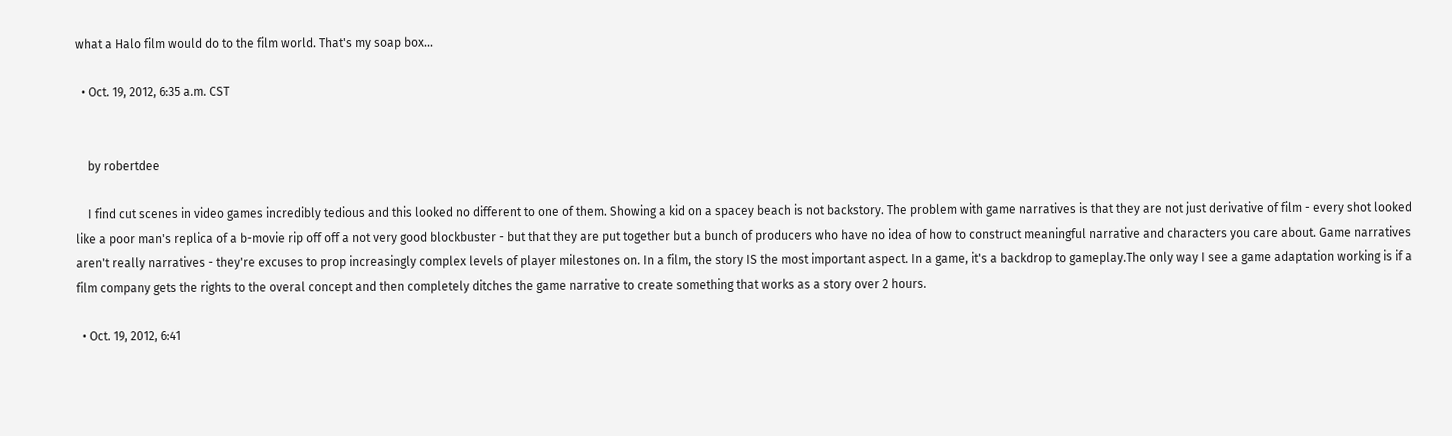what a Halo film would do to the film world. That's my soap box...

  • Oct. 19, 2012, 6:35 a.m. CST


    by robertdee

    I find cut scenes in video games incredibly tedious and this looked no different to one of them. Showing a kid on a spacey beach is not backstory. The problem with game narratives is that they are not just derivative of film - every shot looked like a poor man's replica of a b-movie rip off off a not very good blockbuster - but that they are put together but a bunch of producers who have no idea of how to construct meaningful narrative and characters you care about. Game narratives aren't really narratives - they're excuses to prop increasingly complex levels of player milestones on. In a film, the story IS the most important aspect. In a game, it's a backdrop to gameplay.The only way I see a game adaptation working is if a film company gets the rights to the overal concept and then completely ditches the game narrative to create something that works as a story over 2 hours.

  • Oct. 19, 2012, 6:41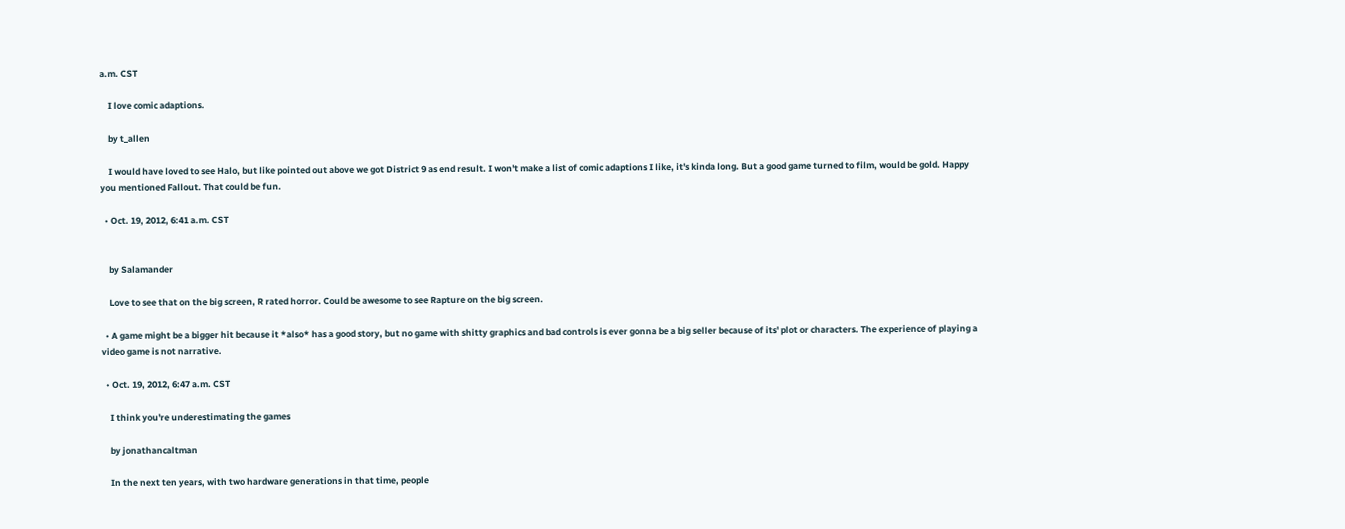a.m. CST

    I love comic adaptions.

    by t_allen

    I would have loved to see Halo, but like pointed out above we got District 9 as end result. I won't make a list of comic adaptions I like, it's kinda long. But a good game turned to film, would be gold. Happy you mentioned Fallout. That could be fun.

  • Oct. 19, 2012, 6:41 a.m. CST


    by Salamander

    Love to see that on the big screen, R rated horror. Could be awesome to see Rapture on the big screen.

  • A game might be a bigger hit because it *also* has a good story, but no game with shitty graphics and bad controls is ever gonna be a big seller because of its' plot or characters. The experience of playing a video game is not narrative.

  • Oct. 19, 2012, 6:47 a.m. CST

    I think you're underestimating the games

    by jonathancaltman

    In the next ten years, with two hardware generations in that time, people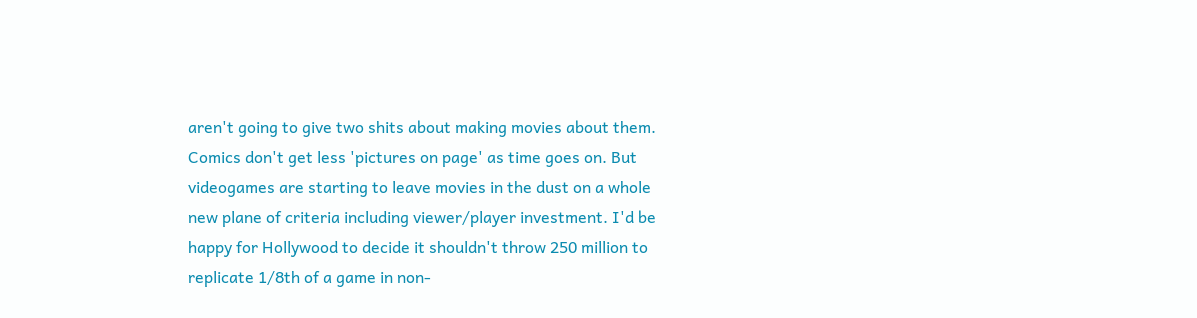aren't going to give two shits about making movies about them. Comics don't get less 'pictures on page' as time goes on. But videogames are starting to leave movies in the dust on a whole new plane of criteria including viewer/player investment. I'd be happy for Hollywood to decide it shouldn't throw 250 million to replicate 1/8th of a game in non-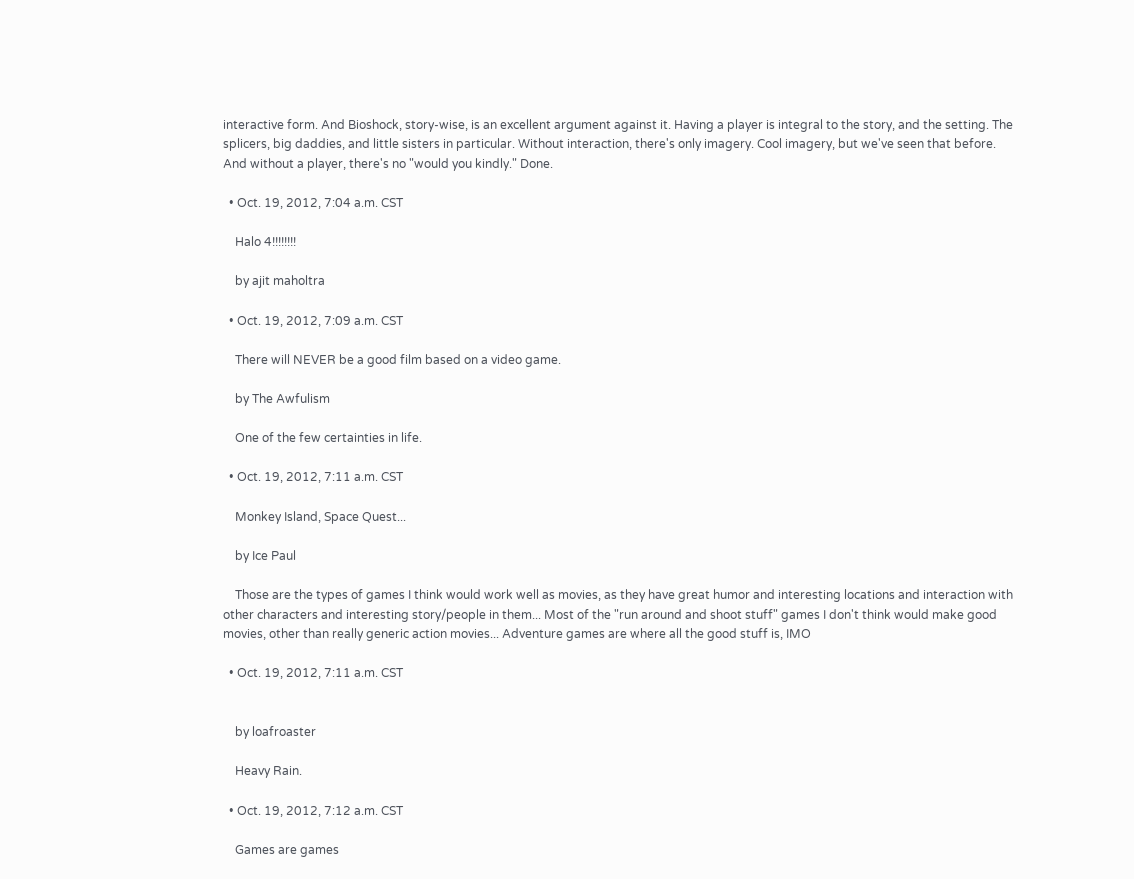interactive form. And Bioshock, story-wise, is an excellent argument against it. Having a player is integral to the story, and the setting. The splicers, big daddies, and little sisters in particular. Without interaction, there's only imagery. Cool imagery, but we've seen that before. And without a player, there's no "would you kindly." Done.

  • Oct. 19, 2012, 7:04 a.m. CST

    Halo 4!!!!!!!!

    by ajit maholtra

  • Oct. 19, 2012, 7:09 a.m. CST

    There will NEVER be a good film based on a video game.

    by The Awfulism

    One of the few certainties in life.

  • Oct. 19, 2012, 7:11 a.m. CST

    Monkey Island, Space Quest...

    by Ice Paul

    Those are the types of games I think would work well as movies, as they have great humor and interesting locations and interaction with other characters and interesting story/people in them... Most of the "run around and shoot stuff" games I don't think would make good movies, other than really generic action movies... Adventure games are where all the good stuff is, IMO

  • Oct. 19, 2012, 7:11 a.m. CST


    by loafroaster

    Heavy Rain.

  • Oct. 19, 2012, 7:12 a.m. CST

    Games are games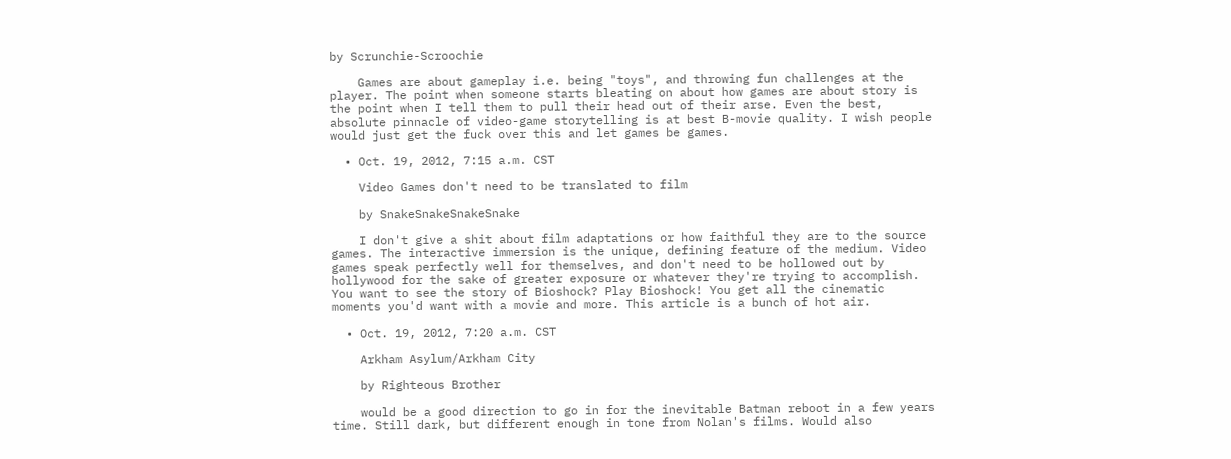by Scrunchie-Scroochie

    Games are about gameplay i.e. being "toys", and throwing fun challenges at the player. The point when someone starts bleating on about how games are about story is the point when I tell them to pull their head out of their arse. Even the best, absolute pinnacle of video-game storytelling is at best B-movie quality. I wish people would just get the fuck over this and let games be games.

  • Oct. 19, 2012, 7:15 a.m. CST

    Video Games don't need to be translated to film

    by SnakeSnakeSnakeSnake

    I don't give a shit about film adaptations or how faithful they are to the source games. The interactive immersion is the unique, defining feature of the medium. Video games speak perfectly well for themselves, and don't need to be hollowed out by hollywood for the sake of greater exposure or whatever they're trying to accomplish. You want to see the story of Bioshock? Play Bioshock! You get all the cinematic moments you'd want with a movie and more. This article is a bunch of hot air.

  • Oct. 19, 2012, 7:20 a.m. CST

    Arkham Asylum/Arkham City

    by Righteous Brother

    would be a good direction to go in for the inevitable Batman reboot in a few years time. Still dark, but different enough in tone from Nolan's films. Would also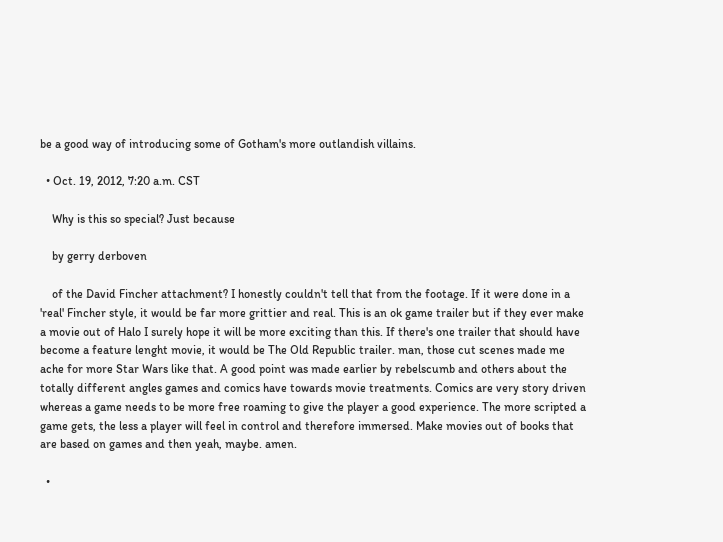be a good way of introducing some of Gotham's more outlandish villains.

  • Oct. 19, 2012, 7:20 a.m. CST

    Why is this so special? Just because

    by gerry derboven

    of the David Fincher attachment? I honestly couldn't tell that from the footage. If it were done in a 'real' Fincher style, it would be far more grittier and real. This is an ok game trailer but if they ever make a movie out of Halo I surely hope it will be more exciting than this. If there's one trailer that should have become a feature lenght movie, it would be The Old Republic trailer. man, those cut scenes made me ache for more Star Wars like that. A good point was made earlier by rebelscumb and others about the totally different angles games and comics have towards movie treatments. Comics are very story driven whereas a game needs to be more free roaming to give the player a good experience. The more scripted a game gets, the less a player will feel in control and therefore immersed. Make movies out of books that are based on games and then yeah, maybe. amen.

  •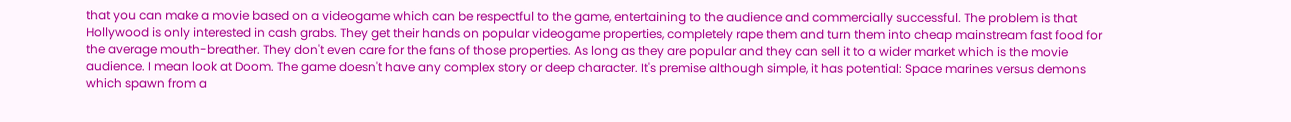that you can make a movie based on a videogame which can be respectful to the game, entertaining to the audience and commercially successful. The problem is that Hollywood is only interested in cash grabs. They get their hands on popular videogame properties, completely rape them and turn them into cheap mainstream fast food for the average mouth-breather. They don't even care for the fans of those properties. As long as they are popular and they can sell it to a wider market which is the movie audience. I mean look at Doom. The game doesn't have any complex story or deep character. It's premise although simple, it has potential: Space marines versus demons which spawn from a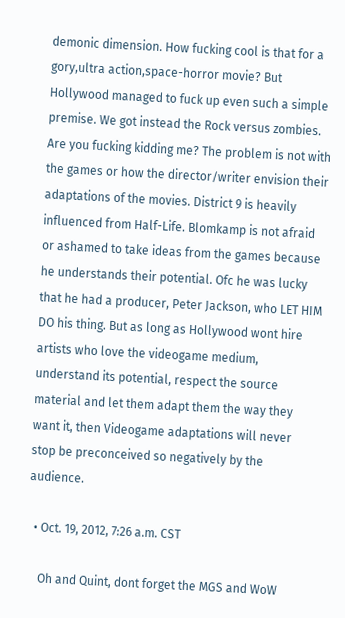demonic dimension. How fucking cool is that for a gory,ultra action,space-horror movie? But Hollywood managed to fuck up even such a simple premise. We got instead the Rock versus zombies. Are you fucking kidding me? The problem is not with the games or how the director/writer envision their adaptations of the movies. District 9 is heavily influenced from Half-Life. Blomkamp is not afraid or ashamed to take ideas from the games because he understands their potential. Ofc he was lucky that he had a producer, Peter Jackson, who LET HIM DO his thing. But as long as Hollywood wont hire artists who love the videogame medium, understand its potential, respect the source material and let them adapt them the way they want it, then Videogame adaptations will never stop be preconceived so negatively by the audience.

  • Oct. 19, 2012, 7:26 a.m. CST

    Oh and Quint, dont forget the MGS and WoW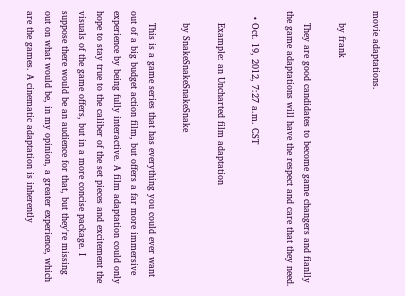movie adaptations.

    by frank

    They are good candidates to become game changers and fianlly the game adaptations will have the respect and care that they need.

  • Oct. 19, 2012, 7:27 a.m. CST

    Example: an Uncharted film adaptation

    by SnakeSnakeSnakeSnake

    This is a game series that has everything you could ever want out of a big budget action film, but offers a far more immersive experience by being fully interactive. A film adaptation could only hope to stay true to the caliber of the set pieces and excitement the visuals of the game offers, but in a more concise package. I suppose there would be an audience for that, but they're missing out on what would be, in my opinion, a greater experience, which are the games. A cinematic adaptation is inherently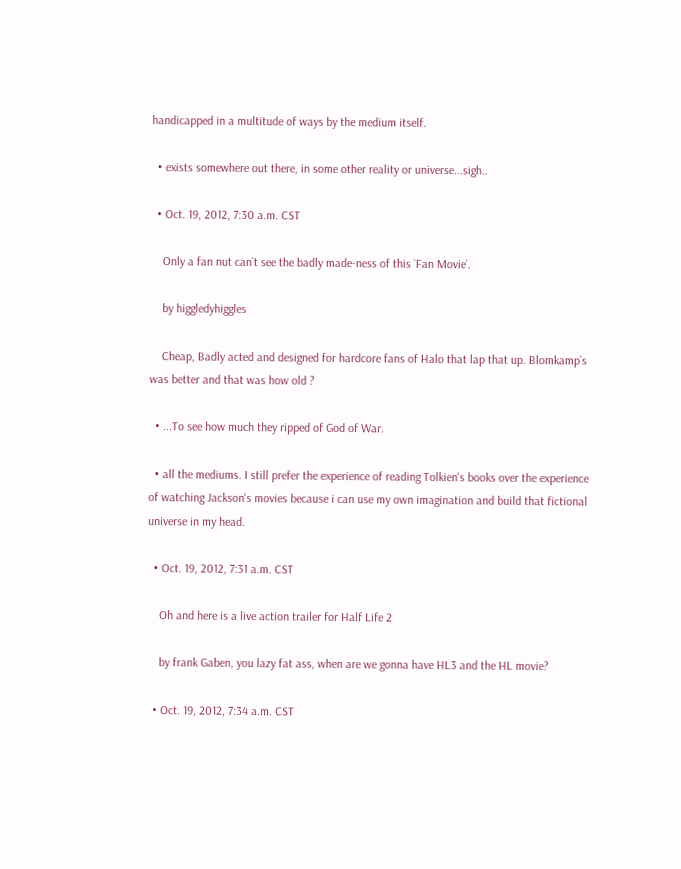handicapped in a multitude of ways by the medium itself.

  • exists somewhere out there, in some other reality or universe...sigh..

  • Oct. 19, 2012, 7:30 a.m. CST

    Only a fan nut can`t see the badly made-ness of this `Fan Movie`.

    by higgledyhiggles

    Cheap, Badly acted and designed for hardcore fans of Halo that lap that up. Blomkamp`s was better and that was how old ?

  • ...To see how much they ripped of God of War.

  • all the mediums. I still prefer the experience of reading Tolkien's books over the experience of watching Jackson's movies because i can use my own imagination and build that fictional universe in my head.

  • Oct. 19, 2012, 7:31 a.m. CST

    Oh and here is a live action trailer for Half Life 2

    by frank Gaben, you lazy fat ass, when are we gonna have HL3 and the HL movie?

  • Oct. 19, 2012, 7:34 a.m. CST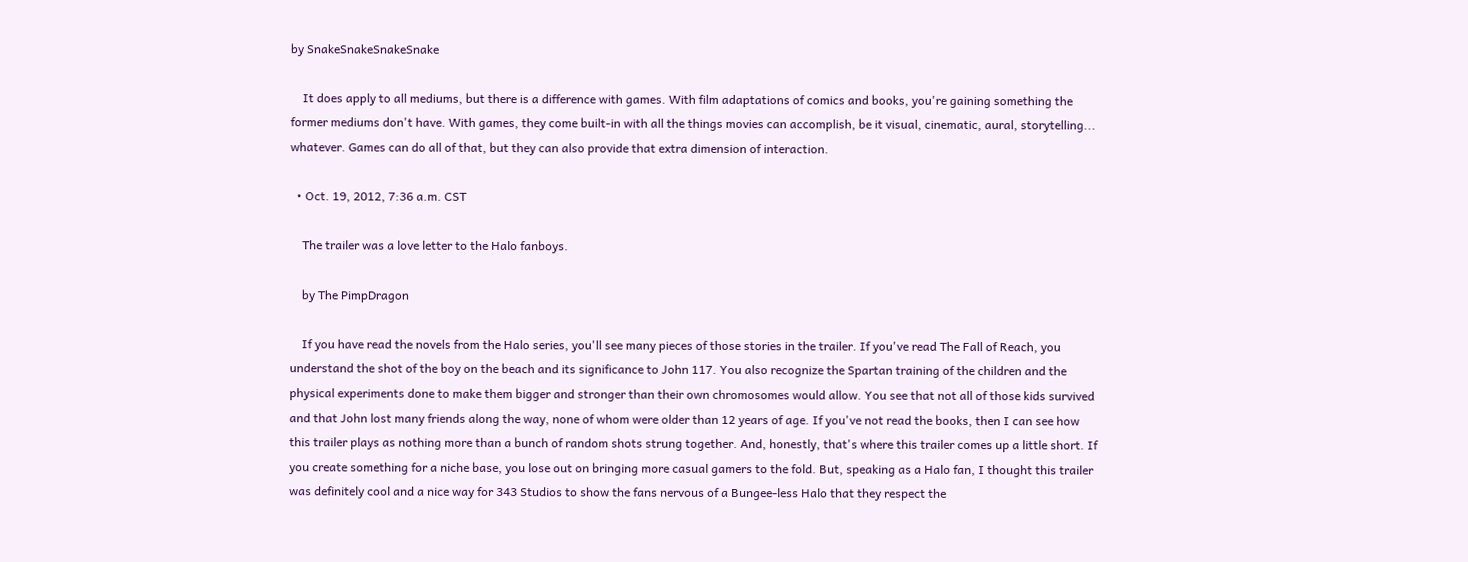by SnakeSnakeSnakeSnake

    It does apply to all mediums, but there is a difference with games. With film adaptations of comics and books, you're gaining something the former mediums don't have. With games, they come built-in with all the things movies can accomplish, be it visual, cinematic, aural, storytelling... whatever. Games can do all of that, but they can also provide that extra dimension of interaction.

  • Oct. 19, 2012, 7:36 a.m. CST

    The trailer was a love letter to the Halo fanboys.

    by The PimpDragon

    If you have read the novels from the Halo series, you'll see many pieces of those stories in the trailer. If you've read The Fall of Reach, you understand the shot of the boy on the beach and its significance to John 117. You also recognize the Spartan training of the children and the physical experiments done to make them bigger and stronger than their own chromosomes would allow. You see that not all of those kids survived and that John lost many friends along the way, none of whom were older than 12 years of age. If you've not read the books, then I can see how this trailer plays as nothing more than a bunch of random shots strung together. And, honestly, that's where this trailer comes up a little short. If you create something for a niche base, you lose out on bringing more casual gamers to the fold. But, speaking as a Halo fan, I thought this trailer was definitely cool and a nice way for 343 Studios to show the fans nervous of a Bungee-less Halo that they respect the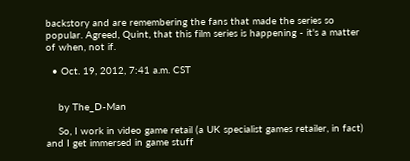backstory and are remembering the fans that made the series so popular. Agreed, Quint, that this film series is happening - it's a matter of when, not if.

  • Oct. 19, 2012, 7:41 a.m. CST


    by The_D-Man

    So, I work in video game retail (a UK specialist games retailer, in fact) and I get immersed in game stuff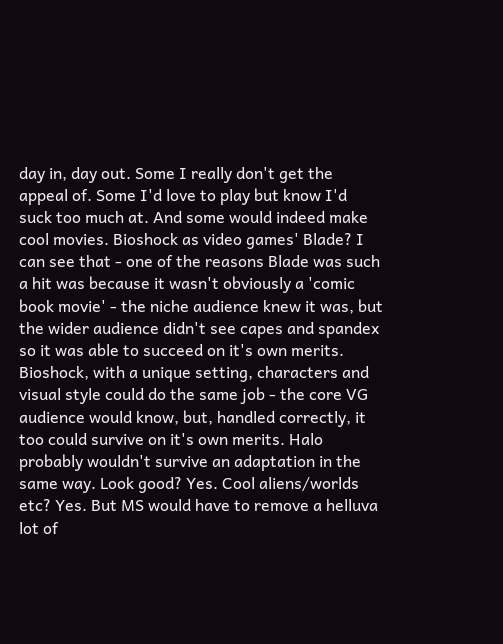day in, day out. Some I really don't get the appeal of. Some I'd love to play but know I'd suck too much at. And some would indeed make cool movies. Bioshock as video games' Blade? I can see that - one of the reasons Blade was such a hit was because it wasn't obviously a 'comic book movie' - the niche audience knew it was, but the wider audience didn't see capes and spandex so it was able to succeed on it's own merits. Bioshock, with a unique setting, characters and visual style could do the same job - the core VG audience would know, but, handled correctly, it too could survive on it's own merits. Halo probably wouldn't survive an adaptation in the same way. Look good? Yes. Cool aliens/worlds etc? Yes. But MS would have to remove a helluva lot of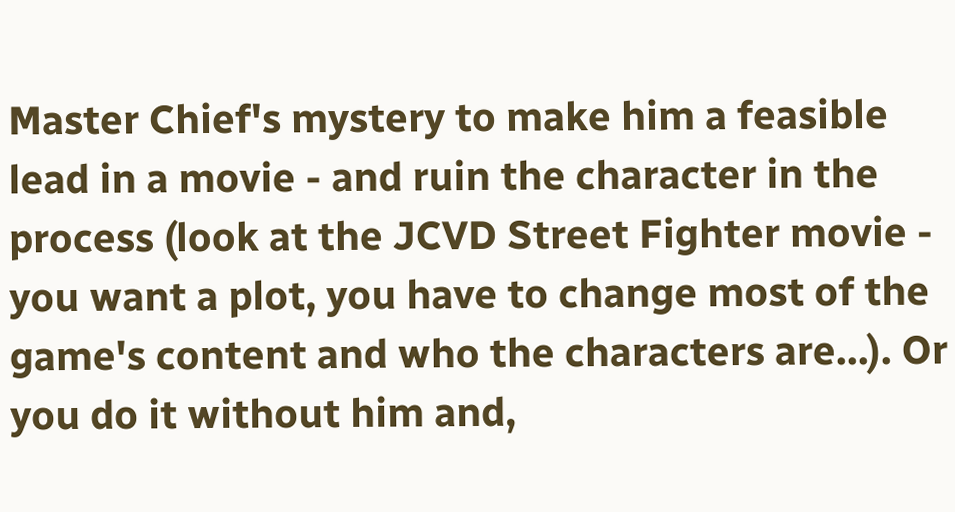Master Chief's mystery to make him a feasible lead in a movie - and ruin the character in the process (look at the JCVD Street Fighter movie - you want a plot, you have to change most of the game's content and who the characters are...). Or you do it without him and,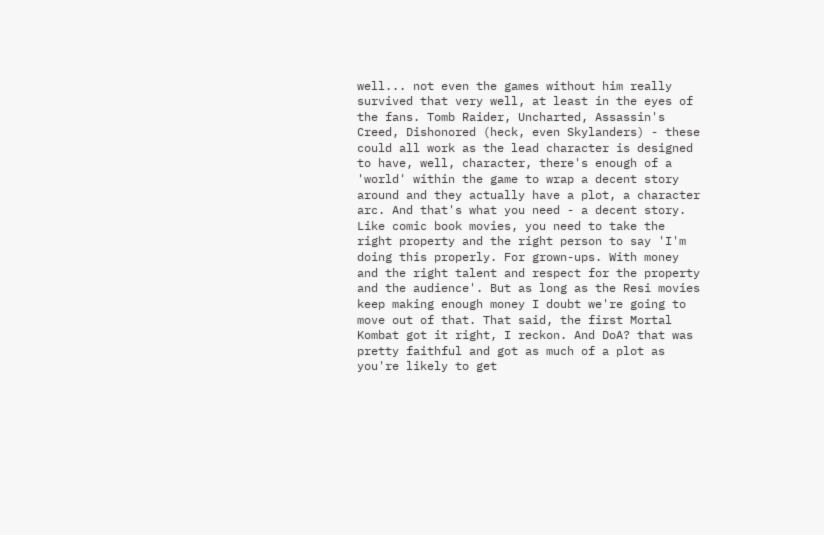well... not even the games without him really survived that very well, at least in the eyes of the fans. Tomb Raider, Uncharted, Assassin's Creed, Dishonored (heck, even Skylanders) - these could all work as the lead character is designed to have, well, character, there's enough of a 'world' within the game to wrap a decent story around and they actually have a plot, a character arc. And that's what you need - a decent story. Like comic book movies, you need to take the right property and the right person to say 'I'm doing this properly. For grown-ups. With money and the right talent and respect for the property and the audience'. But as long as the Resi movies keep making enough money I doubt we're going to move out of that. That said, the first Mortal Kombat got it right, I reckon. And DoA? that was pretty faithful and got as much of a plot as you're likely to get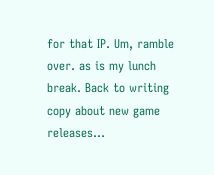for that IP. Um, ramble over. as is my lunch break. Back to writing copy about new game releases...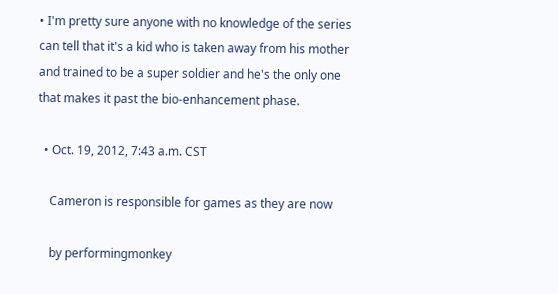• I'm pretty sure anyone with no knowledge of the series can tell that it's a kid who is taken away from his mother and trained to be a super soldier and he's the only one that makes it past the bio-enhancement phase.

  • Oct. 19, 2012, 7:43 a.m. CST

    Cameron is responsible for games as they are now

    by performingmonkey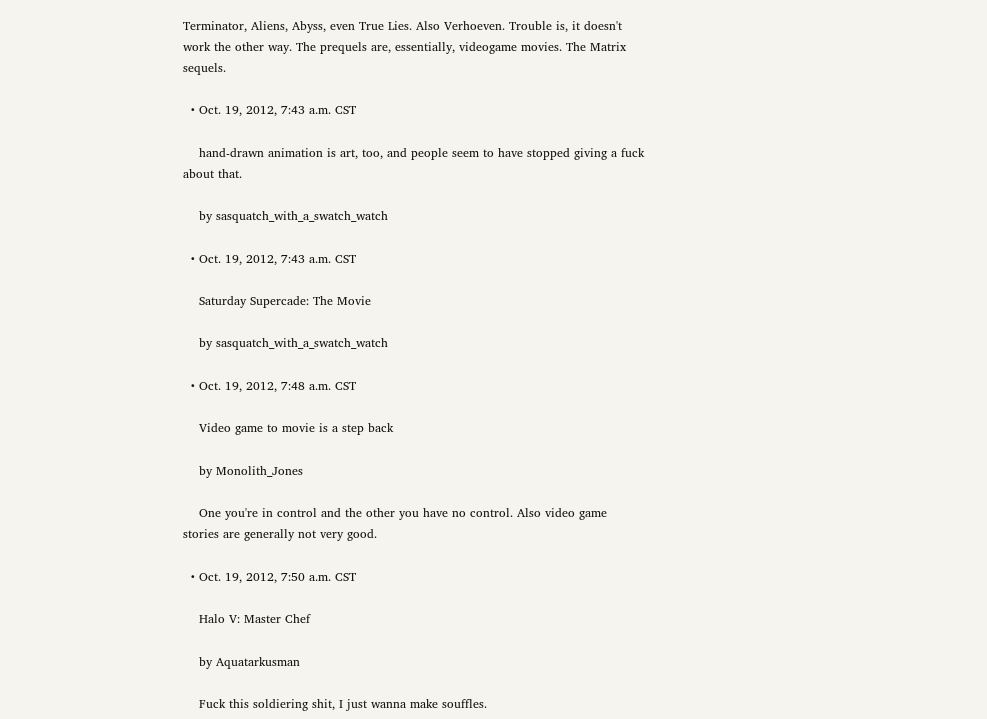Terminator, Aliens, Abyss, even True Lies. Also Verhoeven. Trouble is, it doesn't work the other way. The prequels are, essentially, videogame movies. The Matrix sequels.

  • Oct. 19, 2012, 7:43 a.m. CST

    hand-drawn animation is art, too, and people seem to have stopped giving a fuck about that.

    by sasquatch_with_a_swatch_watch

  • Oct. 19, 2012, 7:43 a.m. CST

    Saturday Supercade: The Movie

    by sasquatch_with_a_swatch_watch

  • Oct. 19, 2012, 7:48 a.m. CST

    Video game to movie is a step back

    by Monolith_Jones

    One you're in control and the other you have no control. Also video game stories are generally not very good.

  • Oct. 19, 2012, 7:50 a.m. CST

    Halo V: Master Chef

    by Aquatarkusman

    Fuck this soldiering shit, I just wanna make souffles.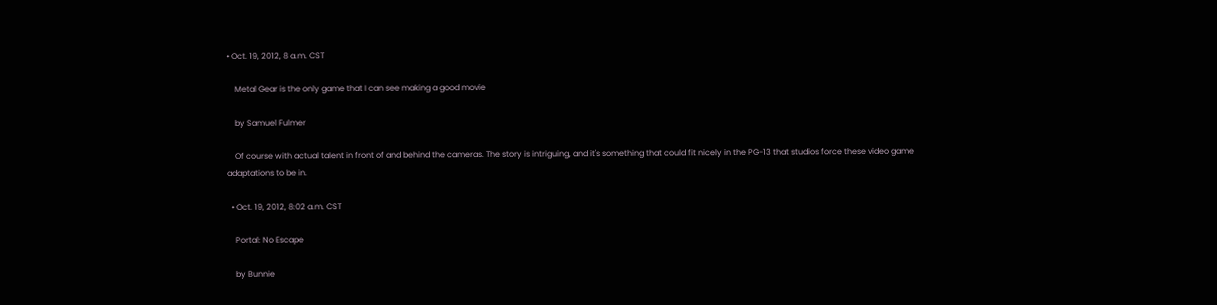• Oct. 19, 2012, 8 a.m. CST

    Metal Gear is the only game that I can see making a good movie

    by Samuel Fulmer

    Of course with actual talent in front of and behind the cameras. The story is intriguing, and it's something that could fit nicely in the PG-13 that studios force these video game adaptations to be in.

  • Oct. 19, 2012, 8:02 a.m. CST

    Portal: No Escape

    by Bunnie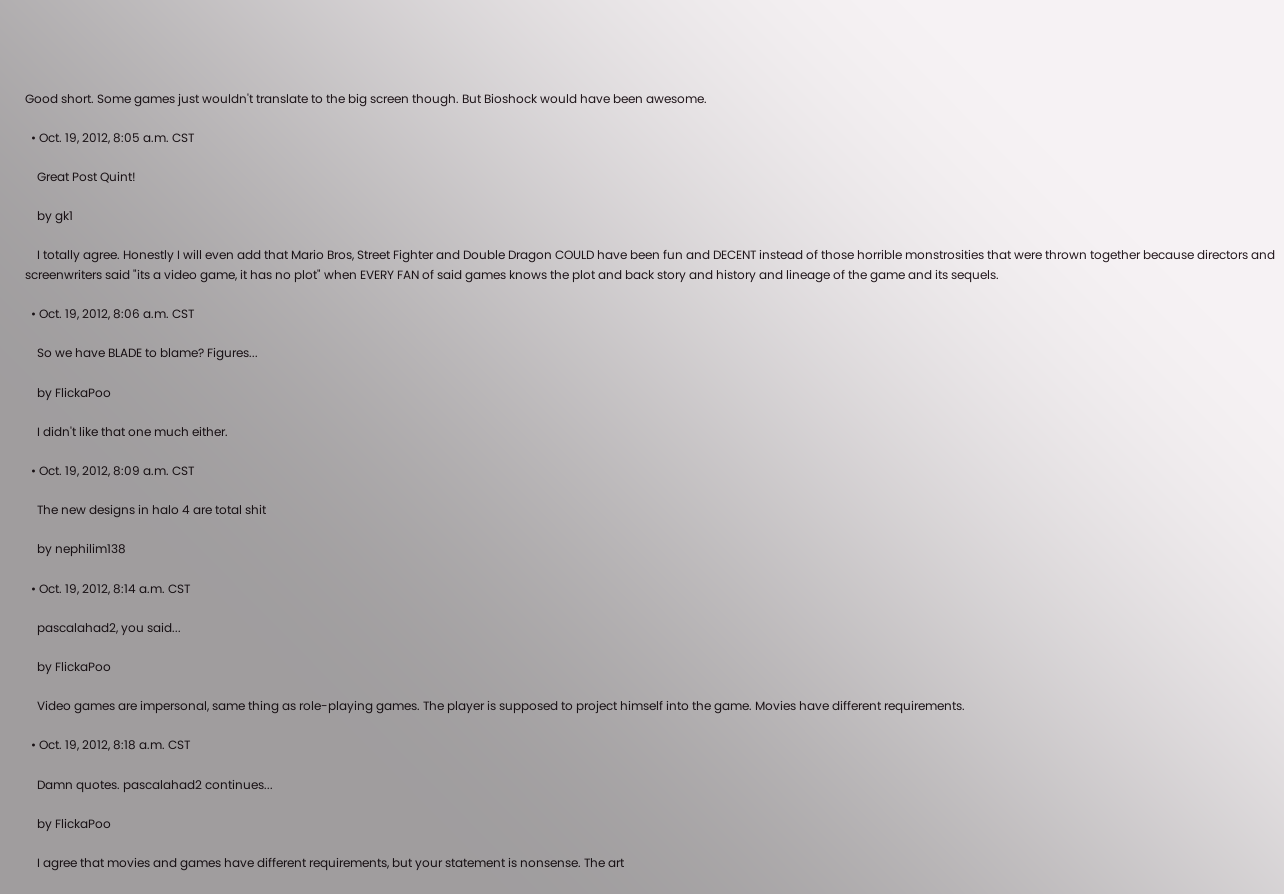Good short. Some games just wouldn't translate to the big screen though. But Bioshock would have been awesome.

  • Oct. 19, 2012, 8:05 a.m. CST

    Great Post Quint!

    by gk1

    I totally agree. Honestly I will even add that Mario Bros, Street Fighter and Double Dragon COULD have been fun and DECENT instead of those horrible monstrosities that were thrown together because directors and screenwriters said "its a video game, it has no plot" when EVERY FAN of said games knows the plot and back story and history and lineage of the game and its sequels.

  • Oct. 19, 2012, 8:06 a.m. CST

    So we have BLADE to blame? Figures...

    by FlickaPoo

    I didn't like that one much either.

  • Oct. 19, 2012, 8:09 a.m. CST

    The new designs in halo 4 are total shit

    by nephilim138

  • Oct. 19, 2012, 8:14 a.m. CST

    pascalahad2, you said...

    by FlickaPoo

    Video games are impersonal, same thing as role-playing games. The player is supposed to project himself into the game. Movies have different requirements.

  • Oct. 19, 2012, 8:18 a.m. CST

    Damn quotes. pascalahad2 continues...

    by FlickaPoo

    I agree that movies and games have different requirements, but your statement is nonsense. The art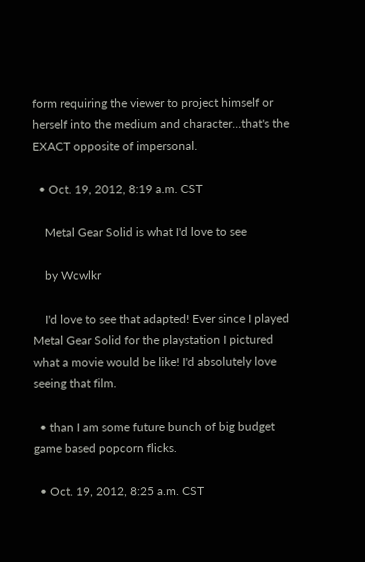form requiring the viewer to project himself or herself into the medium and character...that's the EXACT opposite of impersonal.

  • Oct. 19, 2012, 8:19 a.m. CST

    Metal Gear Solid is what I'd love to see

    by Wcwlkr

    I'd love to see that adapted! Ever since I played Metal Gear Solid for the playstation I pictured what a movie would be like! I'd absolutely love seeing that film.

  • than I am some future bunch of big budget game based popcorn flicks.

  • Oct. 19, 2012, 8:25 a.m. CST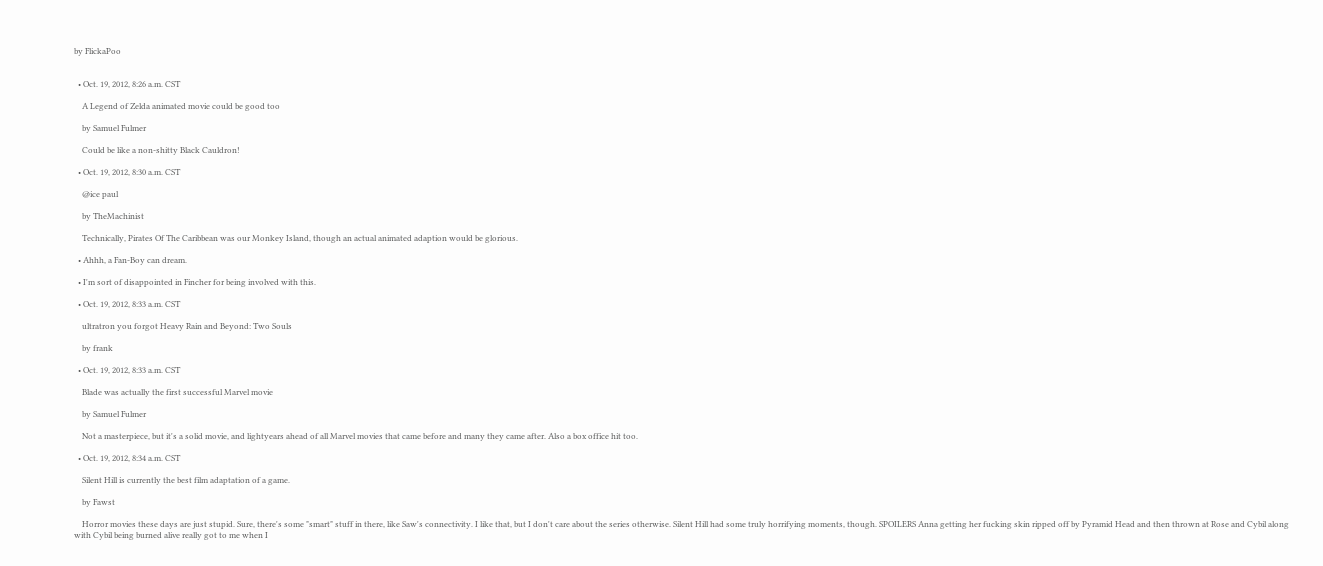by FlickaPoo


  • Oct. 19, 2012, 8:26 a.m. CST

    A Legend of Zelda animated movie could be good too

    by Samuel Fulmer

    Could be like a non-shitty Black Cauldron!

  • Oct. 19, 2012, 8:30 a.m. CST

    @ice paul

    by TheMachinist

    Technically, Pirates Of The Caribbean was our Monkey Island, though an actual animated adaption would be glorious.

  • Ahhh, a Fan-Boy can dream.

  • I'm sort of disappointed in Fincher for being involved with this.

  • Oct. 19, 2012, 8:33 a.m. CST

    ultratron you forgot Heavy Rain and Beyond: Two Souls

    by frank

  • Oct. 19, 2012, 8:33 a.m. CST

    Blade was actually the first successful Marvel movie

    by Samuel Fulmer

    Not a masterpiece, but it's a solid movie, and lightyears ahead of all Marvel movies that came before and many they came after. Also a box office hit too.

  • Oct. 19, 2012, 8:34 a.m. CST

    Silent Hill is currently the best film adaptation of a game.

    by Fawst

    Horror movies these days are just stupid. Sure, there's some "smart" stuff in there, like Saw's connectivity. I like that, but I don't care about the series otherwise. Silent Hill had some truly horrifying moments, though. SPOILERS Anna getting her fucking skin ripped off by Pyramid Head and then thrown at Rose and Cybil along with Cybil being burned alive really got to me when I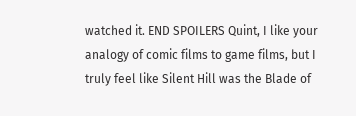watched it. END SPOILERS Quint, I like your analogy of comic films to game films, but I truly feel like Silent Hill was the Blade of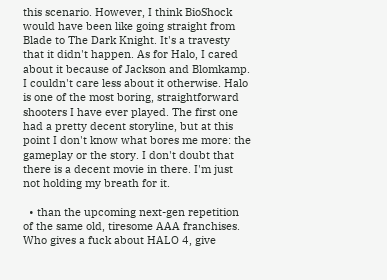this scenario. However, I think BioShock would have been like going straight from Blade to The Dark Knight. It's a travesty that it didn't happen. As for Halo, I cared about it because of Jackson and Blomkamp. I couldn't care less about it otherwise. Halo is one of the most boring, straightforward shooters I have ever played. The first one had a pretty decent storyline, but at this point I don't know what bores me more: the gameplay or the story. I don't doubt that there is a decent movie in there. I'm just not holding my breath for it.

  • than the upcoming next-gen repetition of the same old, tiresome AAA franchises. Who gives a fuck about HALO 4, give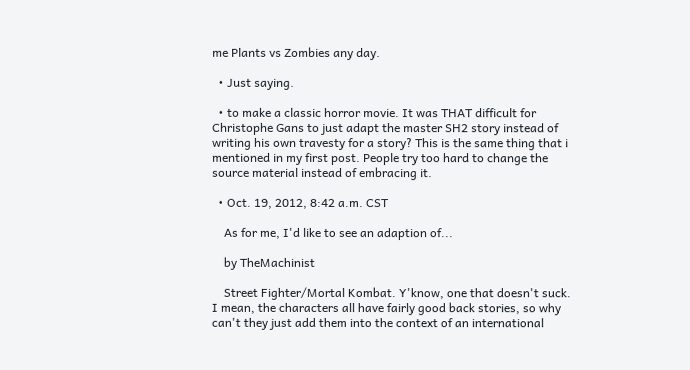me Plants vs Zombies any day.

  • Just saying.

  • to make a classic horror movie. It was THAT difficult for Christophe Gans to just adapt the master SH2 story instead of writing his own travesty for a story? This is the same thing that i mentioned in my first post. People try too hard to change the source material instead of embracing it.

  • Oct. 19, 2012, 8:42 a.m. CST

    As for me, I'd like to see an adaption of...

    by TheMachinist

    Street Fighter/Mortal Kombat. Y'know, one that doesn't suck. I mean, the characters all have fairly good back stories, so why can't they just add them into the context of an international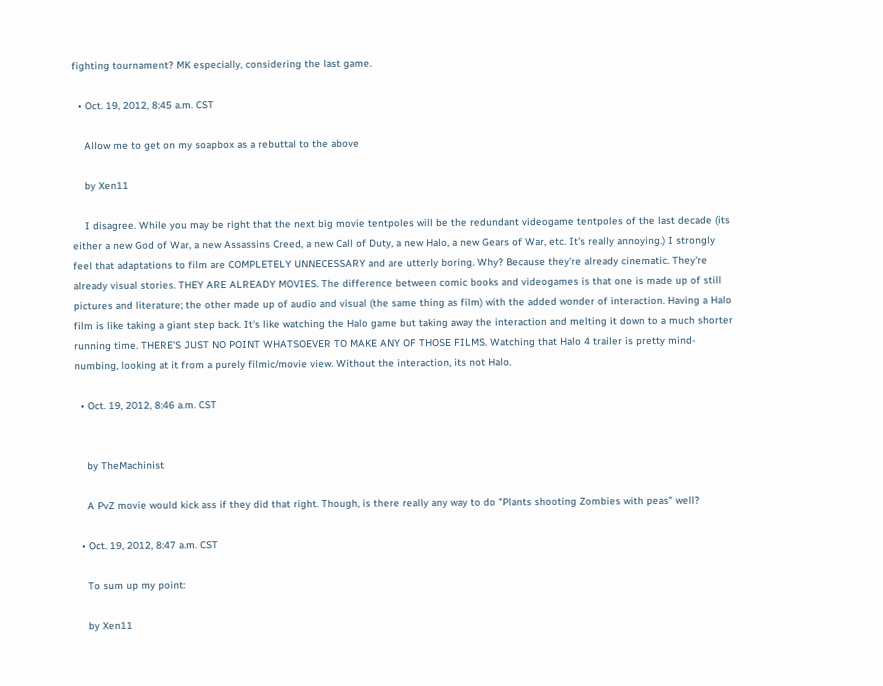fighting tournament? MK especially, considering the last game.

  • Oct. 19, 2012, 8:45 a.m. CST

    Allow me to get on my soapbox as a rebuttal to the above

    by Xen11

    I disagree. While you may be right that the next big movie tentpoles will be the redundant videogame tentpoles of the last decade (its either a new God of War, a new Assassins Creed, a new Call of Duty, a new Halo, a new Gears of War, etc. It's really annoying.) I strongly feel that adaptations to film are COMPLETELY UNNECESSARY and are utterly boring. Why? Because they're already cinematic. They're already visual stories. THEY ARE ALREADY MOVIES. The difference between comic books and videogames is that one is made up of still pictures and literature; the other made up of audio and visual (the same thing as film) with the added wonder of interaction. Having a Halo film is like taking a giant step back. It's like watching the Halo game but taking away the interaction and melting it down to a much shorter running time. THERE'S JUST NO POINT WHATSOEVER TO MAKE ANY OF THOSE FILMS. Watching that Halo 4 trailer is pretty mind-numbing, looking at it from a purely filmic/movie view. Without the interaction, its not Halo.

  • Oct. 19, 2012, 8:46 a.m. CST


    by TheMachinist

    A PvZ movie would kick ass if they did that right. Though, is there really any way to do "Plants shooting Zombies with peas" well?

  • Oct. 19, 2012, 8:47 a.m. CST

    To sum up my point:

    by Xen11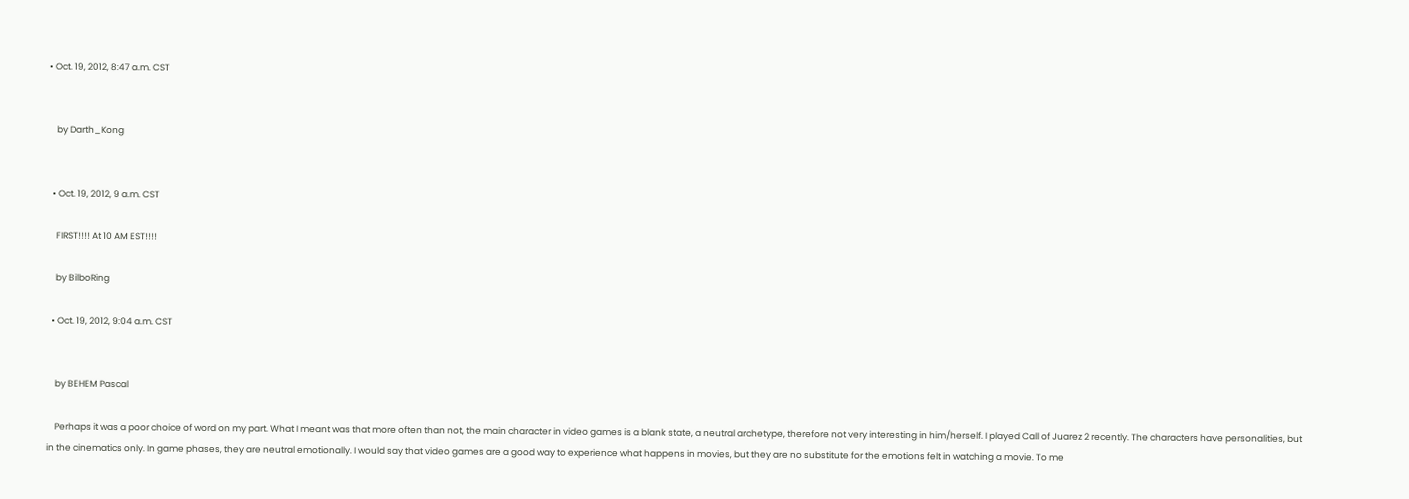• Oct. 19, 2012, 8:47 a.m. CST


    by Darth_Kong


  • Oct. 19, 2012, 9 a.m. CST

    FIRST!!!! At 10 AM EST!!!!

    by BilboRing

  • Oct. 19, 2012, 9:04 a.m. CST


    by BEHEM Pascal

    Perhaps it was a poor choice of word on my part. What I meant was that more often than not, the main character in video games is a blank state, a neutral archetype, therefore not very interesting in him/herself. I played Call of Juarez 2 recently. The characters have personalities, but in the cinematics only. In game phases, they are neutral emotionally. I would say that video games are a good way to experience what happens in movies, but they are no substitute for the emotions felt in watching a movie. To me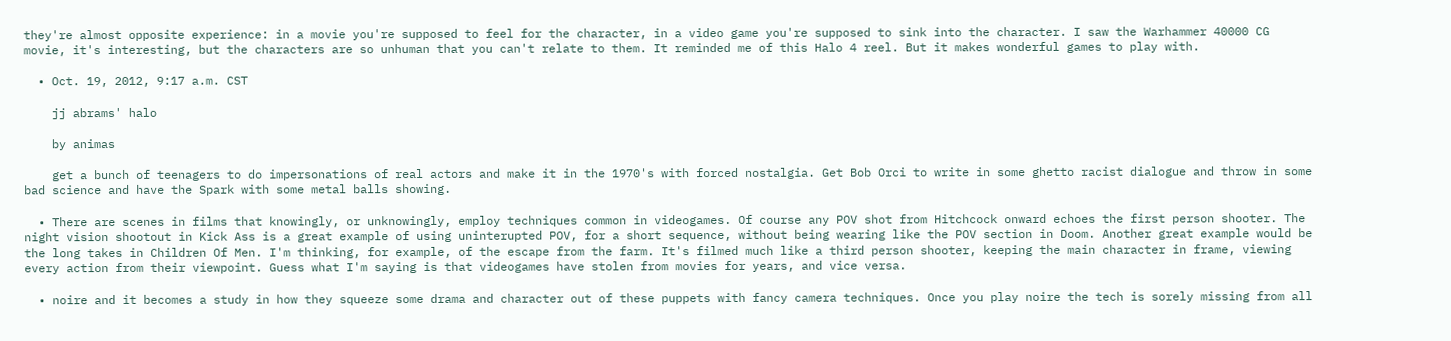they're almost opposite experience: in a movie you're supposed to feel for the character, in a video game you're supposed to sink into the character. I saw the Warhammer 40000 CG movie, it's interesting, but the characters are so unhuman that you can't relate to them. It reminded me of this Halo 4 reel. But it makes wonderful games to play with.

  • Oct. 19, 2012, 9:17 a.m. CST

    jj abrams' halo

    by animas

    get a bunch of teenagers to do impersonations of real actors and make it in the 1970's with forced nostalgia. Get Bob Orci to write in some ghetto racist dialogue and throw in some bad science and have the Spark with some metal balls showing.

  • There are scenes in films that knowingly, or unknowingly, employ techniques common in videogames. Of course any POV shot from Hitchcock onward echoes the first person shooter. The night vision shootout in Kick Ass is a great example of using uninterupted POV, for a short sequence, without being wearing like the POV section in Doom. Another great example would be the long takes in Children Of Men. I'm thinking, for example, of the escape from the farm. It's filmed much like a third person shooter, keeping the main character in frame, viewing every action from their viewpoint. Guess what I'm saying is that videogames have stolen from movies for years, and vice versa.

  • noire and it becomes a study in how they squeeze some drama and character out of these puppets with fancy camera techniques. Once you play noire the tech is sorely missing from all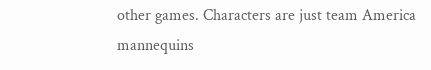other games. Characters are just team America mannequins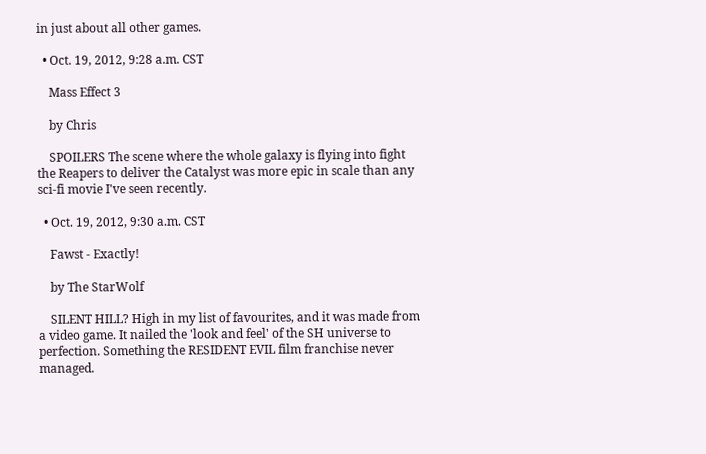in just about all other games.

  • Oct. 19, 2012, 9:28 a.m. CST

    Mass Effect 3

    by Chris

    SPOILERS The scene where the whole galaxy is flying into fight the Reapers to deliver the Catalyst was more epic in scale than any sci-fi movie I've seen recently.

  • Oct. 19, 2012, 9:30 a.m. CST

    Fawst - Exactly!

    by The StarWolf

    SILENT HILL? High in my list of favourites, and it was made from a video game. It nailed the 'look and feel' of the SH universe to perfection. Something the RESIDENT EVIL film franchise never managed.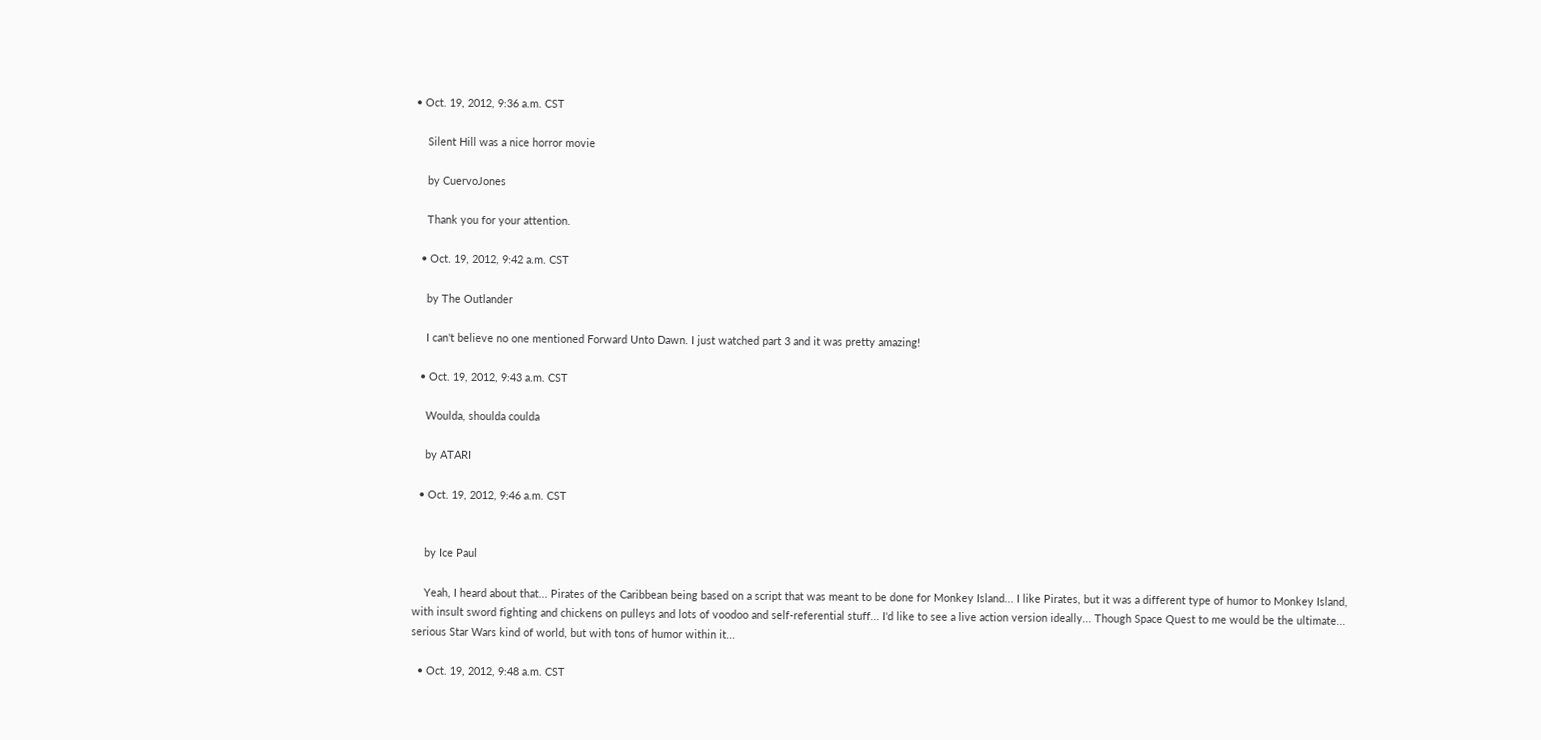• Oct. 19, 2012, 9:36 a.m. CST

    Silent Hill was a nice horror movie

    by CuervoJones

    Thank you for your attention.

  • Oct. 19, 2012, 9:42 a.m. CST

    by The Outlander

    I can't believe no one mentioned Forward Unto Dawn. I just watched part 3 and it was pretty amazing!

  • Oct. 19, 2012, 9:43 a.m. CST

    Woulda, shoulda coulda

    by ATARI

  • Oct. 19, 2012, 9:46 a.m. CST


    by Ice Paul

    Yeah, I heard about that... Pirates of the Caribbean being based on a script that was meant to be done for Monkey Island... I like Pirates, but it was a different type of humor to Monkey Island, with insult sword fighting and chickens on pulleys and lots of voodoo and self-referential stuff... I'd like to see a live action version ideally... Though Space Quest to me would be the ultimate... serious Star Wars kind of world, but with tons of humor within it...

  • Oct. 19, 2012, 9:48 a.m. CST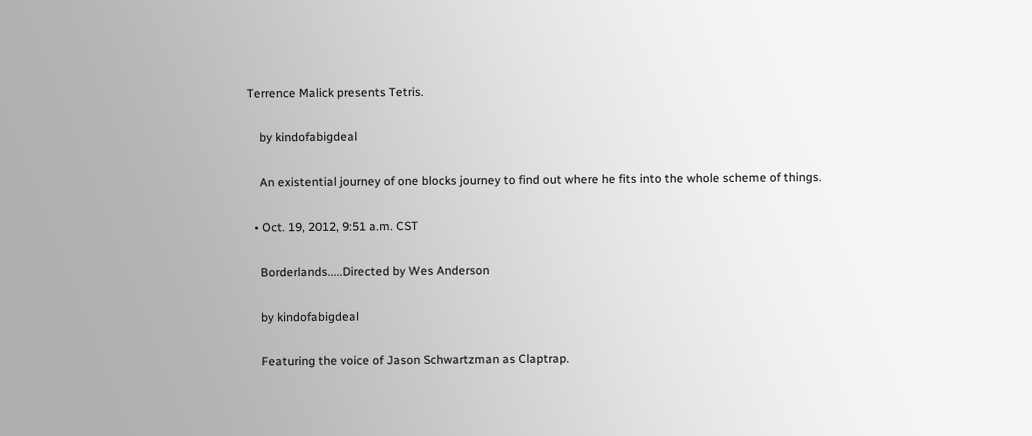Terrence Malick presents Tetris.

    by kindofabigdeal

    An existential journey of one blocks journey to find out where he fits into the whole scheme of things.

  • Oct. 19, 2012, 9:51 a.m. CST

    Borderlands.....Directed by Wes Anderson

    by kindofabigdeal

    Featuring the voice of Jason Schwartzman as Claptrap.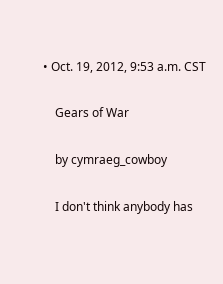• Oct. 19, 2012, 9:53 a.m. CST

    Gears of War

    by cymraeg_cowboy

    I don't think anybody has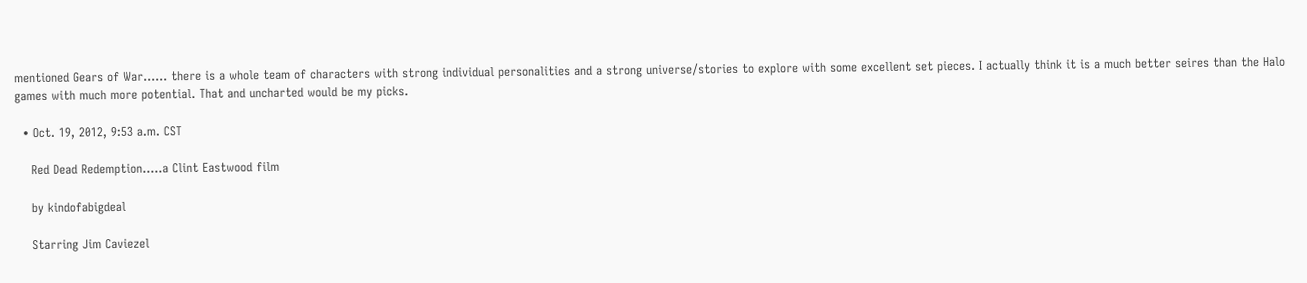mentioned Gears of War...... there is a whole team of characters with strong individual personalities and a strong universe/stories to explore with some excellent set pieces. I actually think it is a much better seires than the Halo games with much more potential. That and uncharted would be my picks.

  • Oct. 19, 2012, 9:53 a.m. CST

    Red Dead Redemption.....a Clint Eastwood film

    by kindofabigdeal

    Starring Jim Caviezel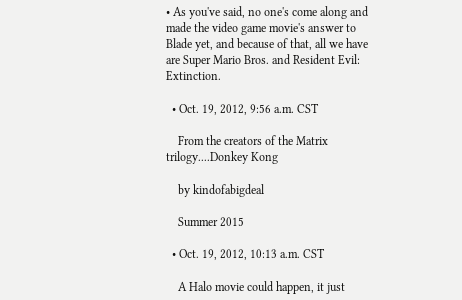• As you've said, no one's come along and made the video game movie's answer to Blade yet, and because of that, all we have are Super Mario Bros. and Resident Evil: Extinction.

  • Oct. 19, 2012, 9:56 a.m. CST

    From the creators of the Matrix trilogy....Donkey Kong

    by kindofabigdeal

    Summer 2015

  • Oct. 19, 2012, 10:13 a.m. CST

    A Halo movie could happen, it just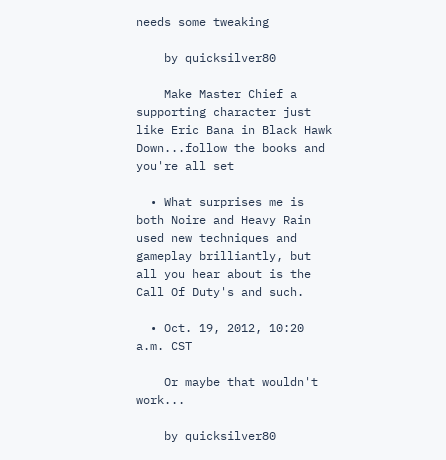needs some tweaking

    by quicksilver80

    Make Master Chief a supporting character just like Eric Bana in Black Hawk Down...follow the books and you're all set

  • What surprises me is both Noire and Heavy Rain used new techniques and gameplay brilliantly, but all you hear about is the Call Of Duty's and such.

  • Oct. 19, 2012, 10:20 a.m. CST

    Or maybe that wouldn't work...

    by quicksilver80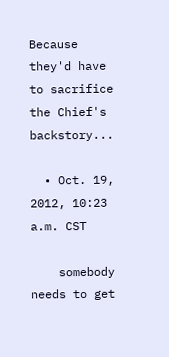Because they'd have to sacrifice the Chief's backstory...

  • Oct. 19, 2012, 10:23 a.m. CST

    somebody needs to get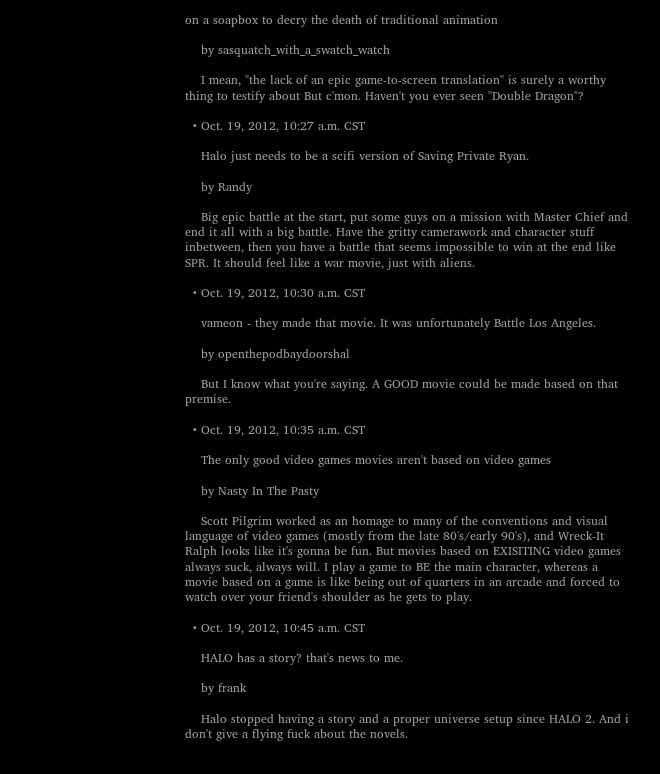on a soapbox to decry the death of traditional animation

    by sasquatch_with_a_swatch_watch

    I mean, "the lack of an epic game-to-screen translation" is surely a worthy thing to testify about But c'mon. Haven't you ever seen "Double Dragon"?

  • Oct. 19, 2012, 10:27 a.m. CST

    Halo just needs to be a scifi version of Saving Private Ryan.

    by Randy

    Big epic battle at the start, put some guys on a mission with Master Chief and end it all with a big battle. Have the gritty camerawork and character stuff inbetween, then you have a battle that seems impossible to win at the end like SPR. It should feel like a war movie, just with aliens.

  • Oct. 19, 2012, 10:30 a.m. CST

    vameon - they made that movie. It was unfortunately Battle Los Angeles.

    by openthepodbaydoorshal

    But I know what you're saying. A GOOD movie could be made based on that premise.

  • Oct. 19, 2012, 10:35 a.m. CST

    The only good video games movies aren't based on video games

    by Nasty In The Pasty

    Scott Pilgrim worked as an homage to many of the conventions and visual language of video games (mostly from the late 80's/early 90's), and Wreck-It Ralph looks like it's gonna be fun. But movies based on EXISITING video games always suck, always will. I play a game to BE the main character, whereas a movie based on a game is like being out of quarters in an arcade and forced to watch over your friend's shoulder as he gets to play.

  • Oct. 19, 2012, 10:45 a.m. CST

    HALO has a story? that's news to me.

    by frank

    Halo stopped having a story and a proper universe setup since HALO 2. And i don't give a flying fuck about the novels.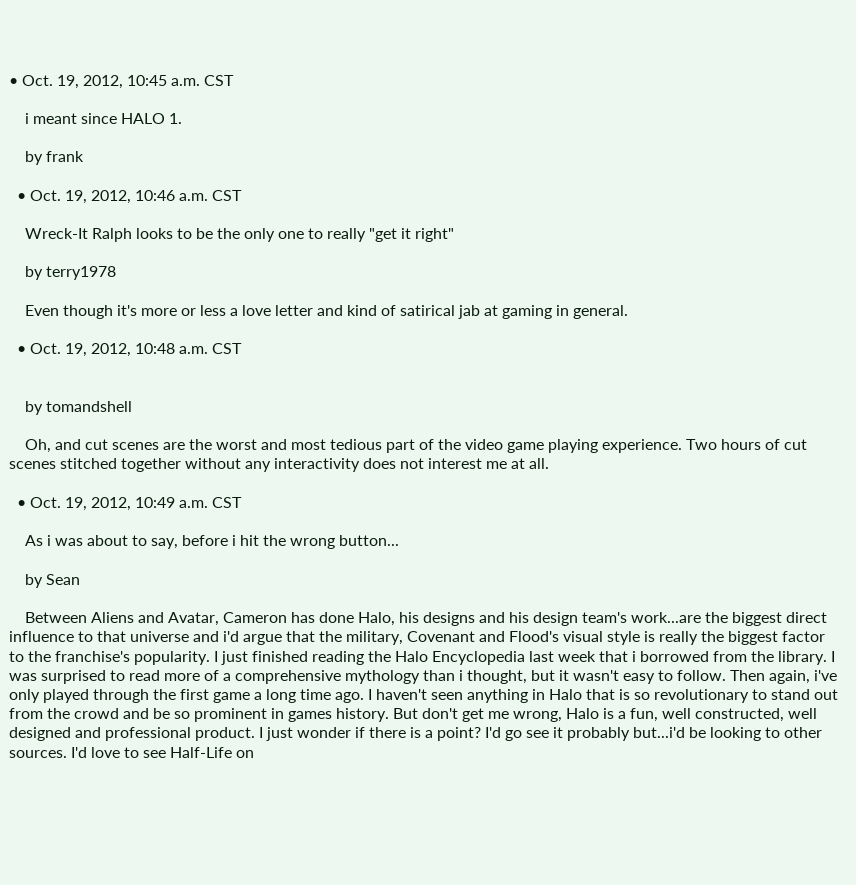• Oct. 19, 2012, 10:45 a.m. CST

    i meant since HALO 1.

    by frank

  • Oct. 19, 2012, 10:46 a.m. CST

    Wreck-It Ralph looks to be the only one to really "get it right"

    by terry1978

    Even though it's more or less a love letter and kind of satirical jab at gaming in general.

  • Oct. 19, 2012, 10:48 a.m. CST


    by tomandshell

    Oh, and cut scenes are the worst and most tedious part of the video game playing experience. Two hours of cut scenes stitched together without any interactivity does not interest me at all.

  • Oct. 19, 2012, 10:49 a.m. CST

    As i was about to say, before i hit the wrong button...

    by Sean

    Between Aliens and Avatar, Cameron has done Halo, his designs and his design team's work...are the biggest direct influence to that universe and i'd argue that the military, Covenant and Flood's visual style is really the biggest factor to the franchise's popularity. I just finished reading the Halo Encyclopedia last week that i borrowed from the library. I was surprised to read more of a comprehensive mythology than i thought, but it wasn't easy to follow. Then again, i've only played through the first game a long time ago. I haven't seen anything in Halo that is so revolutionary to stand out from the crowd and be so prominent in games history. But don't get me wrong, Halo is a fun, well constructed, well designed and professional product. I just wonder if there is a point? I'd go see it probably but...i'd be looking to other sources. I'd love to see Half-Life on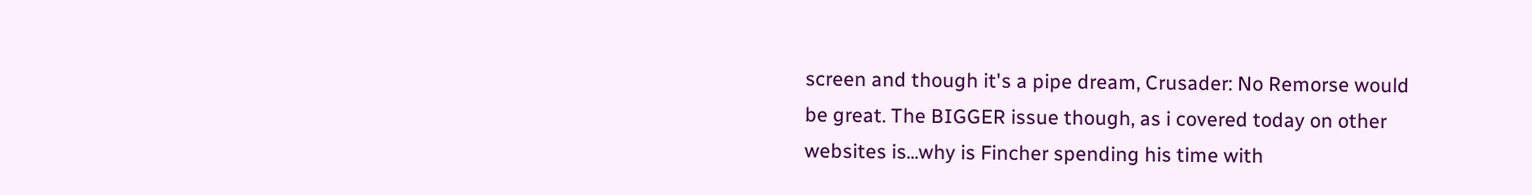screen and though it's a pipe dream, Crusader: No Remorse would be great. The BIGGER issue though, as i covered today on other websites is...why is Fincher spending his time with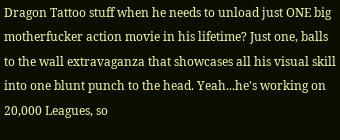Dragon Tattoo stuff when he needs to unload just ONE big motherfucker action movie in his lifetime? Just one, balls to the wall extravaganza that showcases all his visual skill into one blunt punch to the head. Yeah...he's working on 20,000 Leagues, so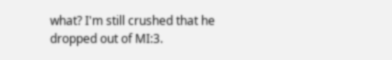what? I'm still crushed that he dropped out of MI:3.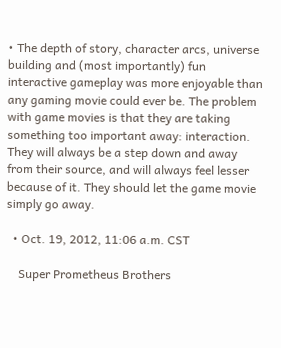• The depth of story, character arcs, universe building and (most importantly) fun interactive gameplay was more enjoyable than any gaming movie could ever be. The problem with game movies is that they are taking something too important away: interaction. They will always be a step down and away from their source, and will always feel lesser because of it. They should let the game movie simply go away.

  • Oct. 19, 2012, 11:06 a.m. CST

    Super Prometheus Brothers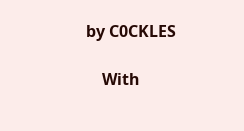by C0CKLES

    With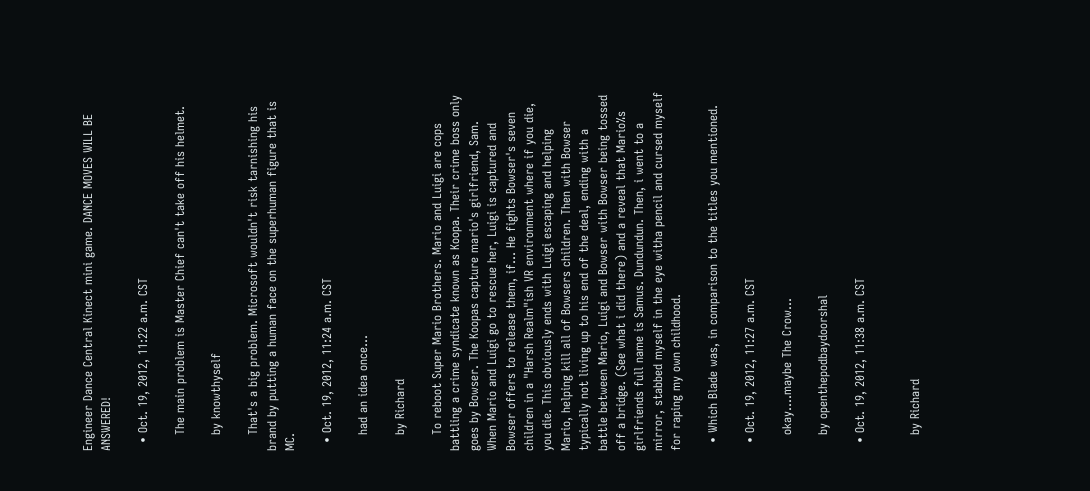Engineer Dance Central Kinect mini game. DANCE MOVES WILL BE ANSWERED!

  • Oct. 19, 2012, 11:22 a.m. CST

    The main problem is Master Chief can't take off his helmet.

    by knowthyself

    That's a big problem. Microsoft wouldn't risk tarnishing his brand by putting a human face on the superhuman figure that is MC.

  • Oct. 19, 2012, 11:24 a.m. CST

    had an idea once...

    by Richard

    To reboot Super Mario Brothers. Mario and Luigi are cops battling a crime syndicate known as Koopa. Their crime boss only goes by Bowser. The Koopas capture mario's girlfriend, Sam. When Mario and Luigi go to rescue her, Luigi is captured and Bowser offers to release them, if... He fights Bowser's seven children in a "Harsh Realm"ish VR environment where if you die, you die. This obviously ends with Luigi escaping and helping Mario, helping kill all of Bowsers children. Then with Bowser typically not living up to his end of the deal, ending with a battle between Mario, Luigi and Bowser with Bowser being tossed off a bridge. (See what i did there) and a reveal that Mario%s girlfriends full name is Samus. Dundundun. Then, i went to a mirror, stabbed myself in the eye witha pencil and cursed myself for raping my own childhood.

  • Which Blade was, in comparison to the titles you mentioned.

  • Oct. 19, 2012, 11:27 a.m. CST

    okay....maybe The Crow...

    by openthepodbaydoorshal

  • Oct. 19, 2012, 11:38 a.m. CST


    by Richard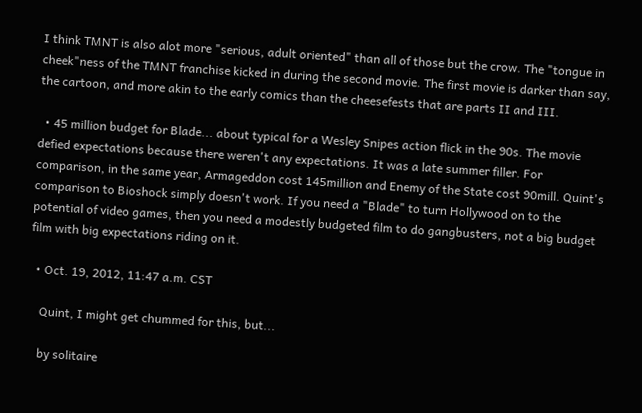I think TMNT is also alot more "serious, adult oriented" than all of those but the crow. The "tongue in cheek"ness of the TMNT franchise kicked in during the second movie. The first movie is darker than say, the cartoon, and more akin to the early comics than the cheesefests that are parts II and III.

  • 45 million budget for Blade... about typical for a Wesley Snipes action flick in the 90s. The movie defied expectations because there weren't any expectations. It was a late summer filler. For comparison, in the same year, Armageddon cost 145million and Enemy of the State cost 90mill. Quint's comparison to Bioshock simply doesn't work. If you need a "Blade" to turn Hollywood on to the potential of video games, then you need a modestly budgeted film to do gangbusters, not a big budget film with big expectations riding on it.

  • Oct. 19, 2012, 11:47 a.m. CST

    Quint, I might get chummed for this, but...

    by solitaire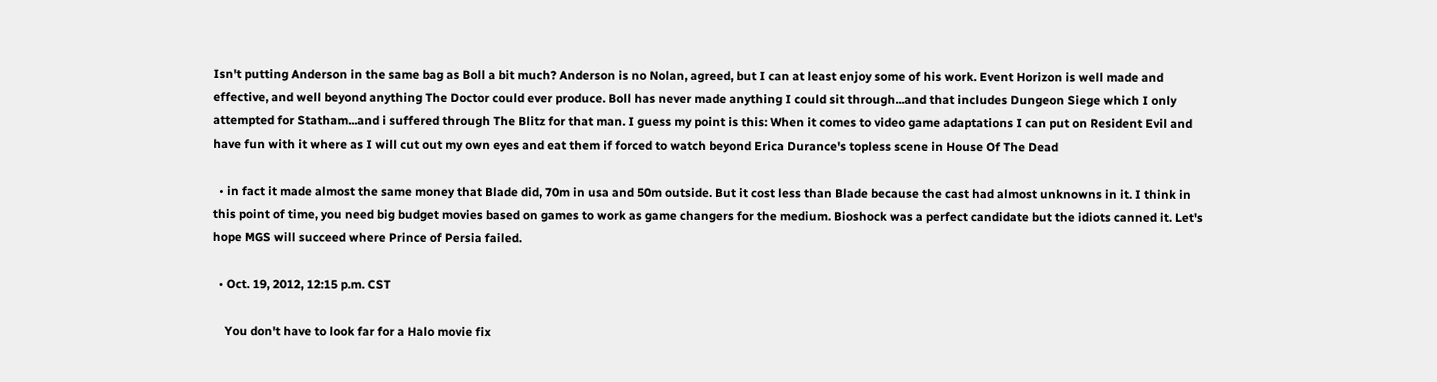Isn't putting Anderson in the same bag as Boll a bit much? Anderson is no Nolan, agreed, but I can at least enjoy some of his work. Event Horizon is well made and effective, and well beyond anything The Doctor could ever produce. Boll has never made anything I could sit through...and that includes Dungeon Siege which I only attempted for Statham...and i suffered through The Blitz for that man. I guess my point is this: When it comes to video game adaptations I can put on Resident Evil and have fun with it where as I will cut out my own eyes and eat them if forced to watch beyond Erica Durance's topless scene in House Of The Dead

  • in fact it made almost the same money that Blade did, 70m in usa and 50m outside. But it cost less than Blade because the cast had almost unknowns in it. I think in this point of time, you need big budget movies based on games to work as game changers for the medium. Bioshock was a perfect candidate but the idiots canned it. Let's hope MGS will succeed where Prince of Persia failed.

  • Oct. 19, 2012, 12:15 p.m. CST

    You don't have to look far for a Halo movie fix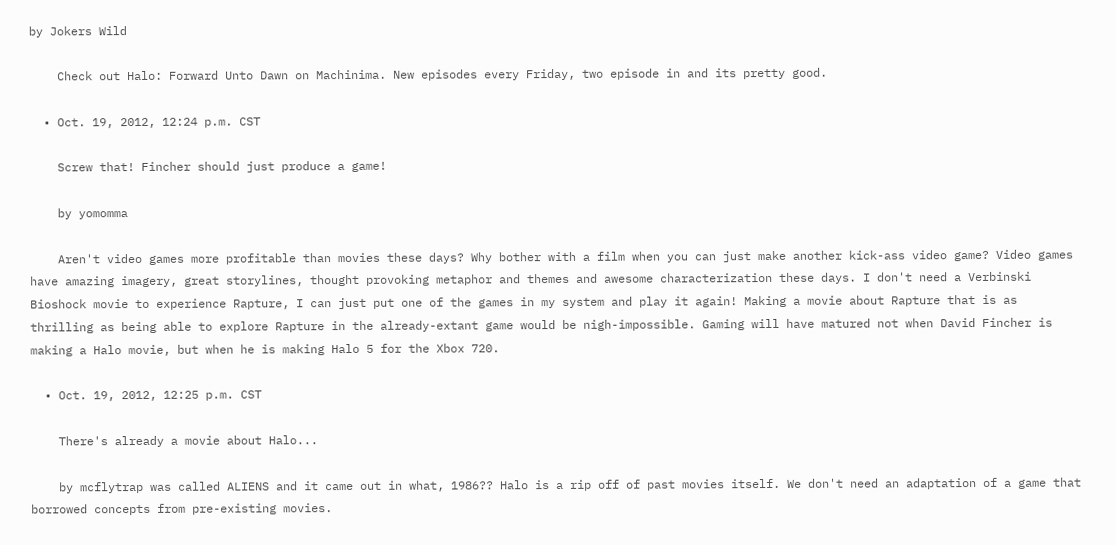by Jokers Wild

    Check out Halo: Forward Unto Dawn on Machinima. New episodes every Friday, two episode in and its pretty good.

  • Oct. 19, 2012, 12:24 p.m. CST

    Screw that! Fincher should just produce a game!

    by yomomma

    Aren't video games more profitable than movies these days? Why bother with a film when you can just make another kick-ass video game? Video games have amazing imagery, great storylines, thought provoking metaphor and themes and awesome characterization these days. I don't need a Verbinski Bioshock movie to experience Rapture, I can just put one of the games in my system and play it again! Making a movie about Rapture that is as thrilling as being able to explore Rapture in the already-extant game would be nigh-impossible. Gaming will have matured not when David Fincher is making a Halo movie, but when he is making Halo 5 for the Xbox 720.

  • Oct. 19, 2012, 12:25 p.m. CST

    There's already a movie about Halo...

    by mcflytrap was called ALIENS and it came out in what, 1986?? Halo is a rip off of past movies itself. We don't need an adaptation of a game that borrowed concepts from pre-existing movies.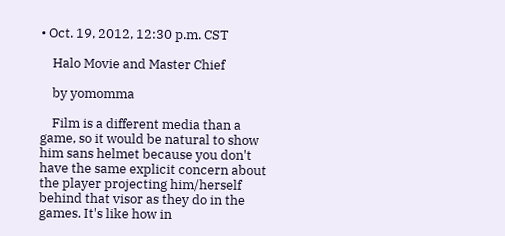• Oct. 19, 2012, 12:30 p.m. CST

    Halo Movie and Master Chief

    by yomomma

    Film is a different media than a game, so it would be natural to show him sans helmet because you don't have the same explicit concern about the player projecting him/herself behind that visor as they do in the games. It's like how in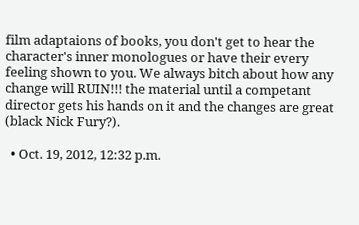film adaptaions of books, you don't get to hear the character's inner monologues or have their every feeling shown to you. We always bitch about how any change will RUIN!!! the material until a competant director gets his hands on it and the changes are great (black Nick Fury?).

  • Oct. 19, 2012, 12:32 p.m.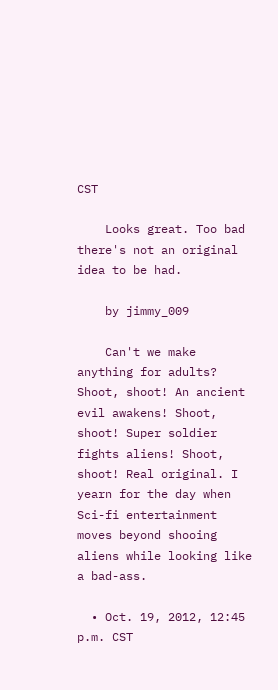CST

    Looks great. Too bad there's not an original idea to be had.

    by jimmy_009

    Can't we make anything for adults? Shoot, shoot! An ancient evil awakens! Shoot, shoot! Super soldier fights aliens! Shoot, shoot! Real original. I yearn for the day when Sci-fi entertainment moves beyond shooing aliens while looking like a bad-ass.

  • Oct. 19, 2012, 12:45 p.m. CST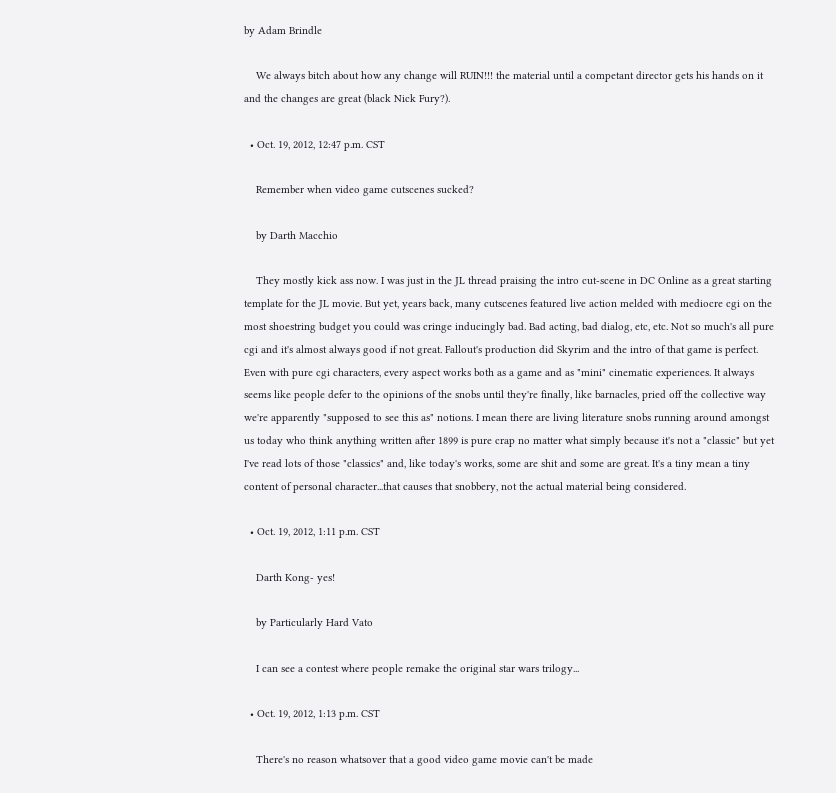by Adam Brindle

    We always bitch about how any change will RUIN!!! the material until a competant director gets his hands on it and the changes are great (black Nick Fury?).

  • Oct. 19, 2012, 12:47 p.m. CST

    Remember when video game cutscenes sucked?

    by Darth Macchio

    They mostly kick ass now. I was just in the JL thread praising the intro cut-scene in DC Online as a great starting template for the JL movie. But yet, years back, many cutscenes featured live action melded with mediocre cgi on the most shoestring budget you could was cringe inducingly bad. Bad acting, bad dialog, etc, etc. Not so much's all pure cgi and it's almost always good if not great. Fallout's production did Skyrim and the intro of that game is perfect. Even with pure cgi characters, every aspect works both as a game and as "mini" cinematic experiences. It always seems like people defer to the opinions of the snobs until they're finally, like barnacles, pried off the collective way we're apparently "supposed to see this as" notions. I mean there are living literature snobs running around amongst us today who think anything written after 1899 is pure crap no matter what simply because it's not a "classic" but yet I've read lots of those "classics" and, like today's works, some are shit and some are great. It's a tiny mean a tiny content of personal character...that causes that snobbery, not the actual material being considered.

  • Oct. 19, 2012, 1:11 p.m. CST

    Darth Kong- yes!

    by Particularly Hard Vato

    I can see a contest where people remake the original star wars trilogy...

  • Oct. 19, 2012, 1:13 p.m. CST

    There's no reason whatsover that a good video game movie can't be made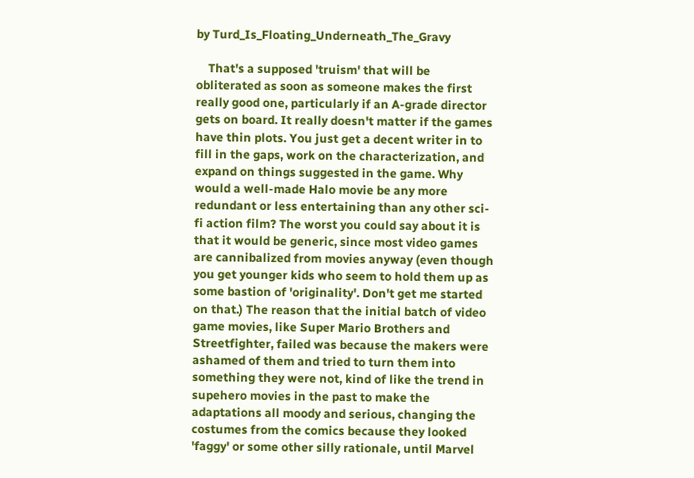by Turd_Is_Floating_Underneath_The_Gravy

    That's a supposed 'truism' that will be obliterated as soon as someone makes the first really good one, particularly if an A-grade director gets on board. It really doesn't matter if the games have thin plots. You just get a decent writer in to fill in the gaps, work on the characterization, and expand on things suggested in the game. Why would a well-made Halo movie be any more redundant or less entertaining than any other sci-fi action film? The worst you could say about it is that it would be generic, since most video games are cannibalized from movies anyway (even though you get younger kids who seem to hold them up as some bastion of 'originality'. Don't get me started on that.) The reason that the initial batch of video game movies, like Super Mario Brothers and Streetfighter, failed was because the makers were ashamed of them and tried to turn them into something they were not, kind of like the trend in supehero movies in the past to make the adaptations all moody and serious, changing the costumes from the comics because they looked 'faggy' or some other silly rationale, until Marvel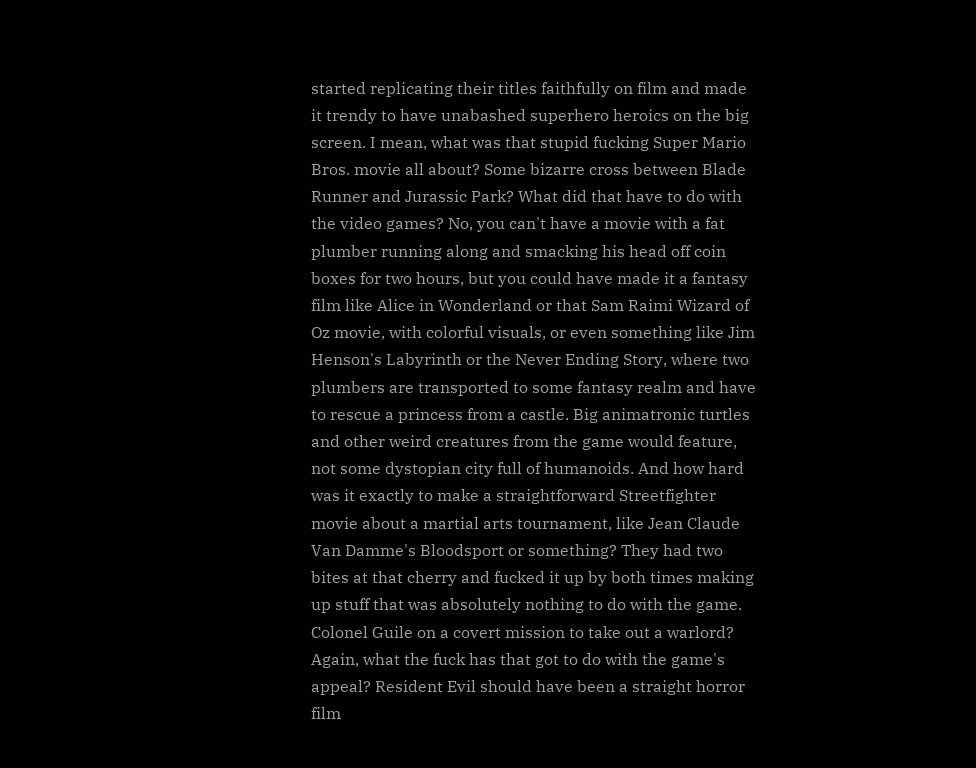started replicating their titles faithfully on film and made it trendy to have unabashed superhero heroics on the big screen. I mean, what was that stupid fucking Super Mario Bros. movie all about? Some bizarre cross between Blade Runner and Jurassic Park? What did that have to do with the video games? No, you can't have a movie with a fat plumber running along and smacking his head off coin boxes for two hours, but you could have made it a fantasy film like Alice in Wonderland or that Sam Raimi Wizard of Oz movie, with colorful visuals, or even something like Jim Henson's Labyrinth or the Never Ending Story, where two plumbers are transported to some fantasy realm and have to rescue a princess from a castle. Big animatronic turtles and other weird creatures from the game would feature, not some dystopian city full of humanoids. And how hard was it exactly to make a straightforward Streetfighter movie about a martial arts tournament, like Jean Claude Van Damme's Bloodsport or something? They had two bites at that cherry and fucked it up by both times making up stuff that was absolutely nothing to do with the game. Colonel Guile on a covert mission to take out a warlord? Again, what the fuck has that got to do with the game's appeal? Resident Evil should have been a straight horror film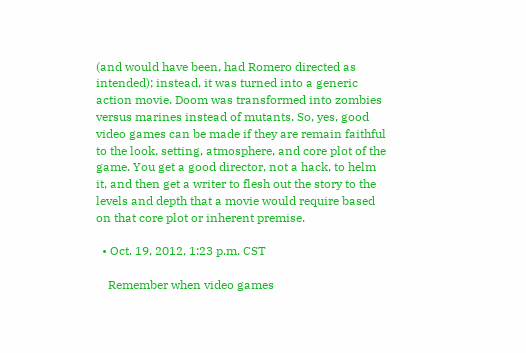(and would have been, had Romero directed as intended); instead, it was turned into a generic action movie. Doom was transformed into zombies versus marines instead of mutants. So, yes, good video games can be made if they are remain faithful to the look, setting, atmosphere, and core plot of the game. You get a good director, not a hack, to helm it, and then get a writer to flesh out the story to the levels and depth that a movie would require based on that core plot or inherent premise.

  • Oct. 19, 2012, 1:23 p.m. CST

    Remember when video games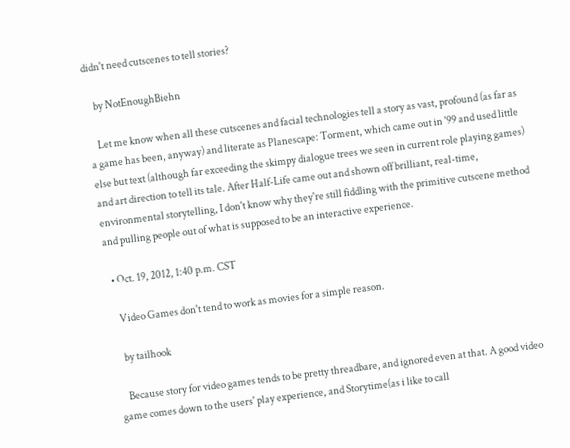didn't need cutscenes to tell stories?

    by NotEnoughBiehn

    Let me know when all these cutscenes and facial technologies tell a story as vast, profound (as far as a game has been, anyway) and literate as Planescape: Torment, which came out in '99 and used little else but text (although far exceeding the skimpy dialogue trees we seen in current role playing games) and art direction to tell its tale. After Half-Life came out and shown off brilliant, real-time, environmental storytelling, I don't know why they're still fiddling with the primitive cutscene method and pulling people out of what is supposed to be an interactive experience.

  • Oct. 19, 2012, 1:40 p.m. CST

    Video Games don't tend to work as movies for a simple reason.

    by tailhook

    Because story for video games tends to be pretty threadbare, and ignored even at that. A good video game comes down to the users' play experience, and Storytime(as i like to call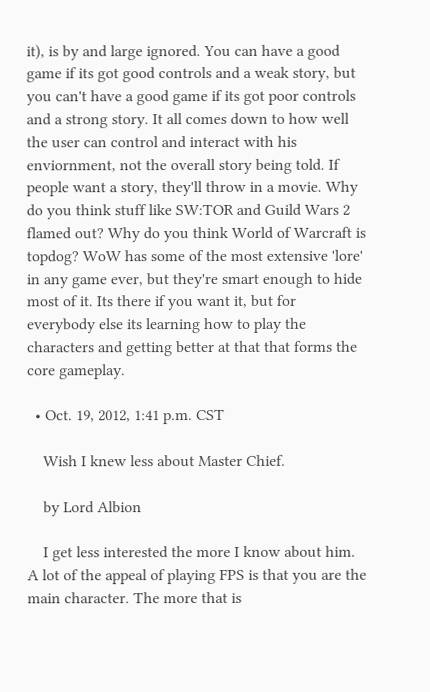it), is by and large ignored. You can have a good game if its got good controls and a weak story, but you can't have a good game if its got poor controls and a strong story. It all comes down to how well the user can control and interact with his enviornment, not the overall story being told. If people want a story, they'll throw in a movie. Why do you think stuff like SW:TOR and Guild Wars 2 flamed out? Why do you think World of Warcraft is topdog? WoW has some of the most extensive 'lore' in any game ever, but they're smart enough to hide most of it. Its there if you want it, but for everybody else its learning how to play the characters and getting better at that that forms the core gameplay.

  • Oct. 19, 2012, 1:41 p.m. CST

    Wish I knew less about Master Chief.

    by Lord Albion

    I get less interested the more I know about him. A lot of the appeal of playing FPS is that you are the main character. The more that is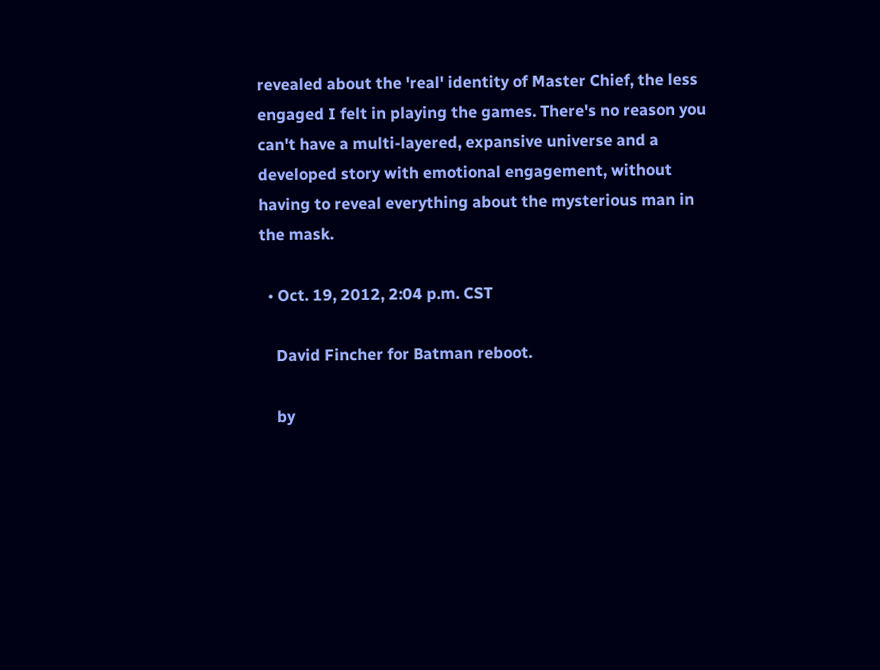revealed about the 'real' identity of Master Chief, the less engaged I felt in playing the games. There's no reason you can't have a multi-layered, expansive universe and a developed story with emotional engagement, without having to reveal everything about the mysterious man in the mask.

  • Oct. 19, 2012, 2:04 p.m. CST

    David Fincher for Batman reboot.

    by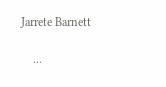Jarrete Barnett

    ...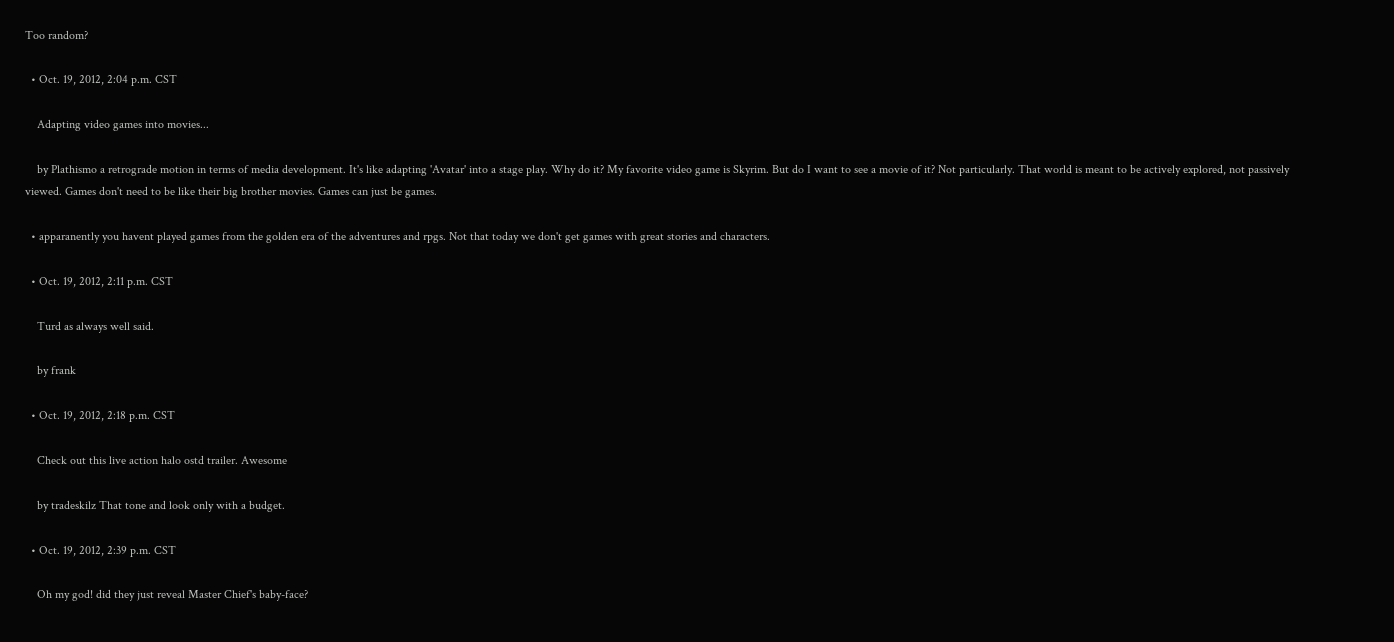Too random?

  • Oct. 19, 2012, 2:04 p.m. CST

    Adapting video games into movies...

    by Plathismo a retrograde motion in terms of media development. It's like adapting 'Avatar' into a stage play. Why do it? My favorite video game is Skyrim. But do I want to see a movie of it? Not particularly. That world is meant to be actively explored, not passively viewed. Games don't need to be like their big brother movies. Games can just be games.

  • apparanently you havent played games from the golden era of the adventures and rpgs. Not that today we don't get games with great stories and characters.

  • Oct. 19, 2012, 2:11 p.m. CST

    Turd as always well said.

    by frank

  • Oct. 19, 2012, 2:18 p.m. CST

    Check out this live action halo ostd trailer. Awesome

    by tradeskilz That tone and look only with a budget.

  • Oct. 19, 2012, 2:39 p.m. CST

    Oh my god! did they just reveal Master Chief's baby-face?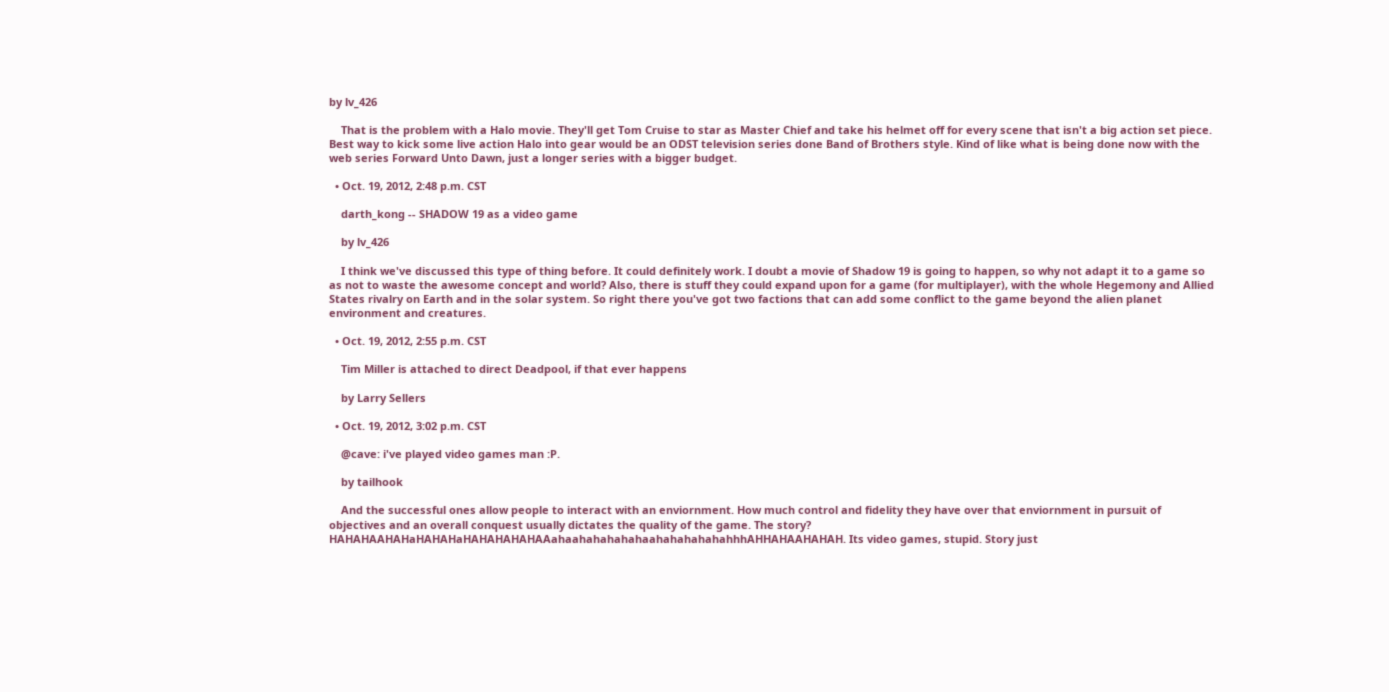by lv_426

    That is the problem with a Halo movie. They'll get Tom Cruise to star as Master Chief and take his helmet off for every scene that isn't a big action set piece. Best way to kick some live action Halo into gear would be an ODST television series done Band of Brothers style. Kind of like what is being done now with the web series Forward Unto Dawn, just a longer series with a bigger budget.

  • Oct. 19, 2012, 2:48 p.m. CST

    darth_kong -- SHADOW 19 as a video game

    by lv_426

    I think we've discussed this type of thing before. It could definitely work. I doubt a movie of Shadow 19 is going to happen, so why not adapt it to a game so as not to waste the awesome concept and world? Also, there is stuff they could expand upon for a game (for multiplayer), with the whole Hegemony and Allied States rivalry on Earth and in the solar system. So right there you've got two factions that can add some conflict to the game beyond the alien planet environment and creatures.

  • Oct. 19, 2012, 2:55 p.m. CST

    Tim Miller is attached to direct Deadpool, if that ever happens

    by Larry Sellers

  • Oct. 19, 2012, 3:02 p.m. CST

    @cave: i've played video games man :P.

    by tailhook

    And the successful ones allow people to interact with an enviornment. How much control and fidelity they have over that enviornment in pursuit of objectives and an overall conquest usually dictates the quality of the game. The story? HAHAHAAHAHaHAHAHaHAHAHAHAHAAahaahahahahahaahahahahahahhhAHHAHAAHAHAH. Its video games, stupid. Story just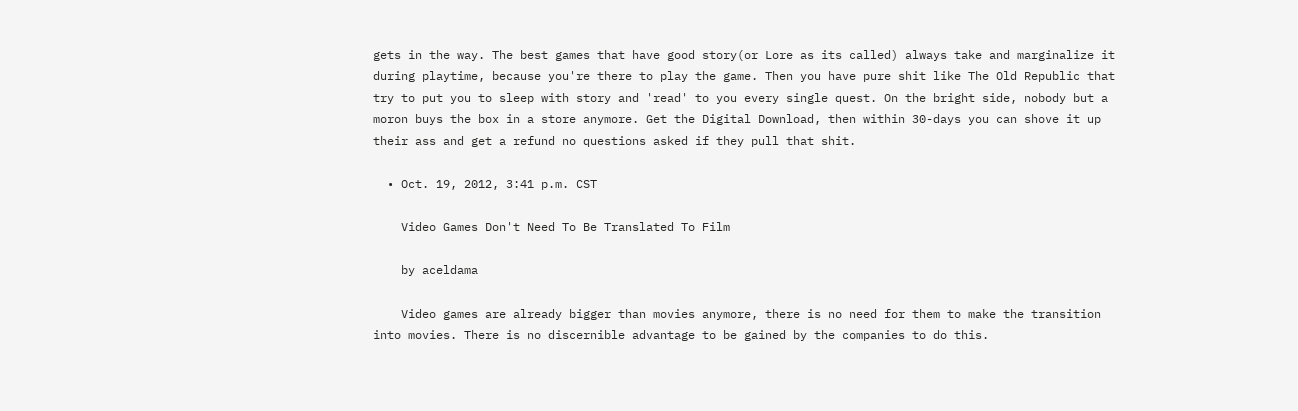gets in the way. The best games that have good story(or Lore as its called) always take and marginalize it during playtime, because you're there to play the game. Then you have pure shit like The Old Republic that try to put you to sleep with story and 'read' to you every single quest. On the bright side, nobody but a moron buys the box in a store anymore. Get the Digital Download, then within 30-days you can shove it up their ass and get a refund no questions asked if they pull that shit.

  • Oct. 19, 2012, 3:41 p.m. CST

    Video Games Don't Need To Be Translated To Film

    by aceldama

    Video games are already bigger than movies anymore, there is no need for them to make the transition into movies. There is no discernible advantage to be gained by the companies to do this.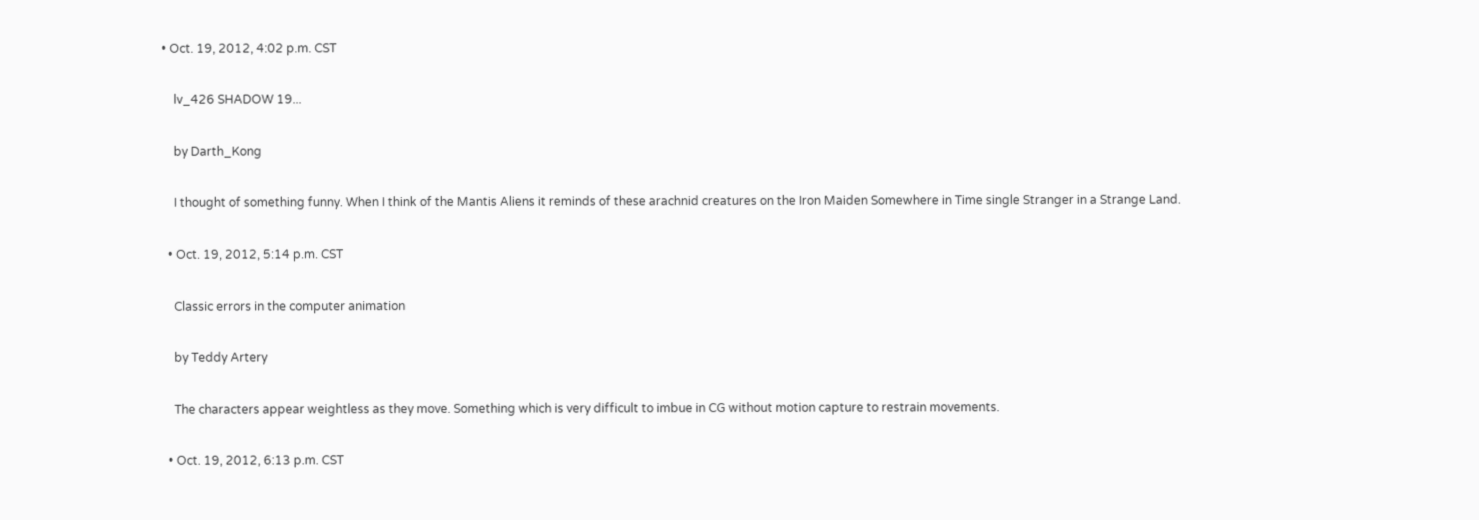• Oct. 19, 2012, 4:02 p.m. CST

    lv_426 SHADOW 19...

    by Darth_Kong

    I thought of something funny. When I think of the Mantis Aliens it reminds of these arachnid creatures on the Iron Maiden Somewhere in Time single Stranger in a Strange Land.

  • Oct. 19, 2012, 5:14 p.m. CST

    Classic errors in the computer animation

    by Teddy Artery

    The characters appear weightless as they move. Something which is very difficult to imbue in CG without motion capture to restrain movements.

  • Oct. 19, 2012, 6:13 p.m. CST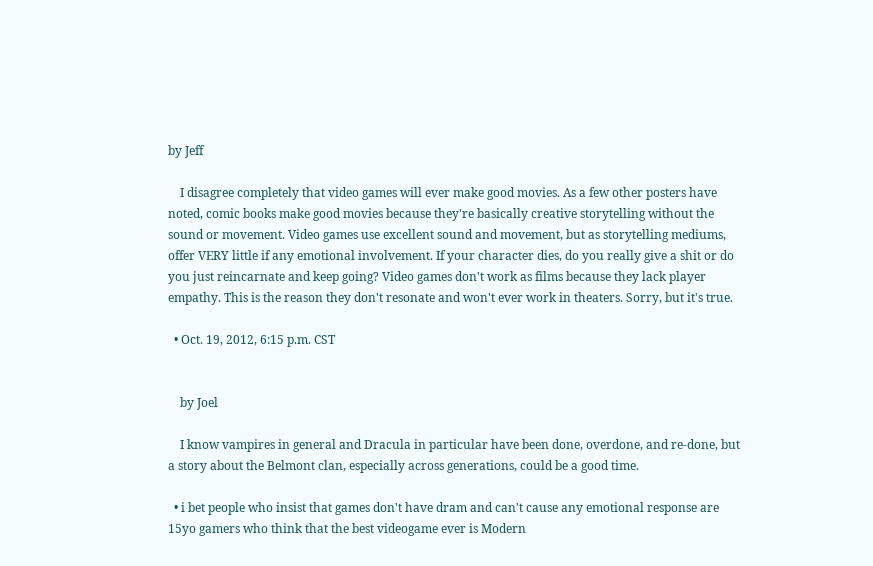by Jeff

    I disagree completely that video games will ever make good movies. As a few other posters have noted, comic books make good movies because they're basically creative storytelling without the sound or movement. Video games use excellent sound and movement, but as storytelling mediums, offer VERY little if any emotional involvement. If your character dies, do you really give a shit or do you just reincarnate and keep going? Video games don't work as films because they lack player empathy. This is the reason they don't resonate and won't ever work in theaters. Sorry, but it's true.

  • Oct. 19, 2012, 6:15 p.m. CST


    by Joel

    I know vampires in general and Dracula in particular have been done, overdone, and re-done, but a story about the Belmont clan, especially across generations, could be a good time.

  • i bet people who insist that games don't have dram and can't cause any emotional response are 15yo gamers who think that the best videogame ever is Modern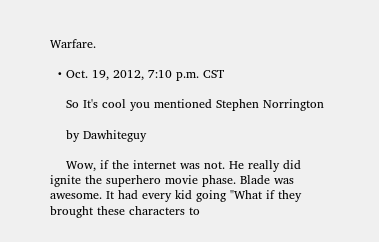Warfare.

  • Oct. 19, 2012, 7:10 p.m. CST

    So It's cool you mentioned Stephen Norrington

    by Dawhiteguy

    Wow, if the internet was not. He really did ignite the superhero movie phase. Blade was awesome. It had every kid going "What if they brought these characters to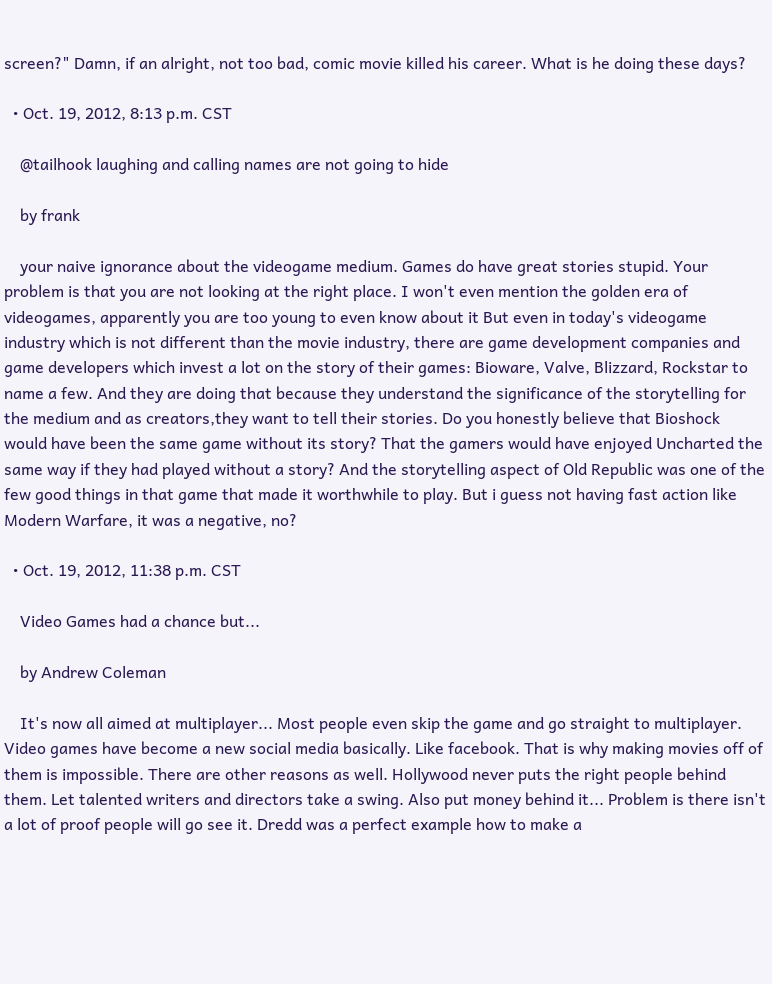screen?" Damn, if an alright, not too bad, comic movie killed his career. What is he doing these days?

  • Oct. 19, 2012, 8:13 p.m. CST

    @tailhook laughing and calling names are not going to hide

    by frank

    your naive ignorance about the videogame medium. Games do have great stories stupid. Your problem is that you are not looking at the right place. I won't even mention the golden era of videogames, apparently you are too young to even know about it But even in today's videogame industry which is not different than the movie industry, there are game development companies and game developers which invest a lot on the story of their games: Bioware, Valve, Blizzard, Rockstar to name a few. And they are doing that because they understand the significance of the storytelling for the medium and as creators,they want to tell their stories. Do you honestly believe that Bioshock would have been the same game without its story? That the gamers would have enjoyed Uncharted the same way if they had played without a story? And the storytelling aspect of Old Republic was one of the few good things in that game that made it worthwhile to play. But i guess not having fast action like Modern Warfare, it was a negative, no?

  • Oct. 19, 2012, 11:38 p.m. CST

    Video Games had a chance but...

    by Andrew Coleman

    It's now all aimed at multiplayer... Most people even skip the game and go straight to multiplayer. Video games have become a new social media basically. Like facebook. That is why making movies off of them is impossible. There are other reasons as well. Hollywood never puts the right people behind them. Let talented writers and directors take a swing. Also put money behind it... Problem is there isn't a lot of proof people will go see it. Dredd was a perfect example how to make a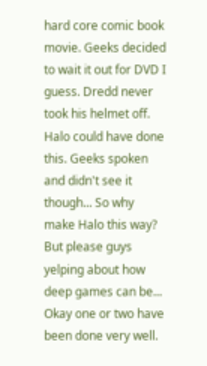hard core comic book movie. Geeks decided to wait it out for DVD I guess. Dredd never took his helmet off. Halo could have done this. Geeks spoken and didn't see it though... So why make Halo this way? But please guys yelping about how deep games can be... Okay one or two have been done very well.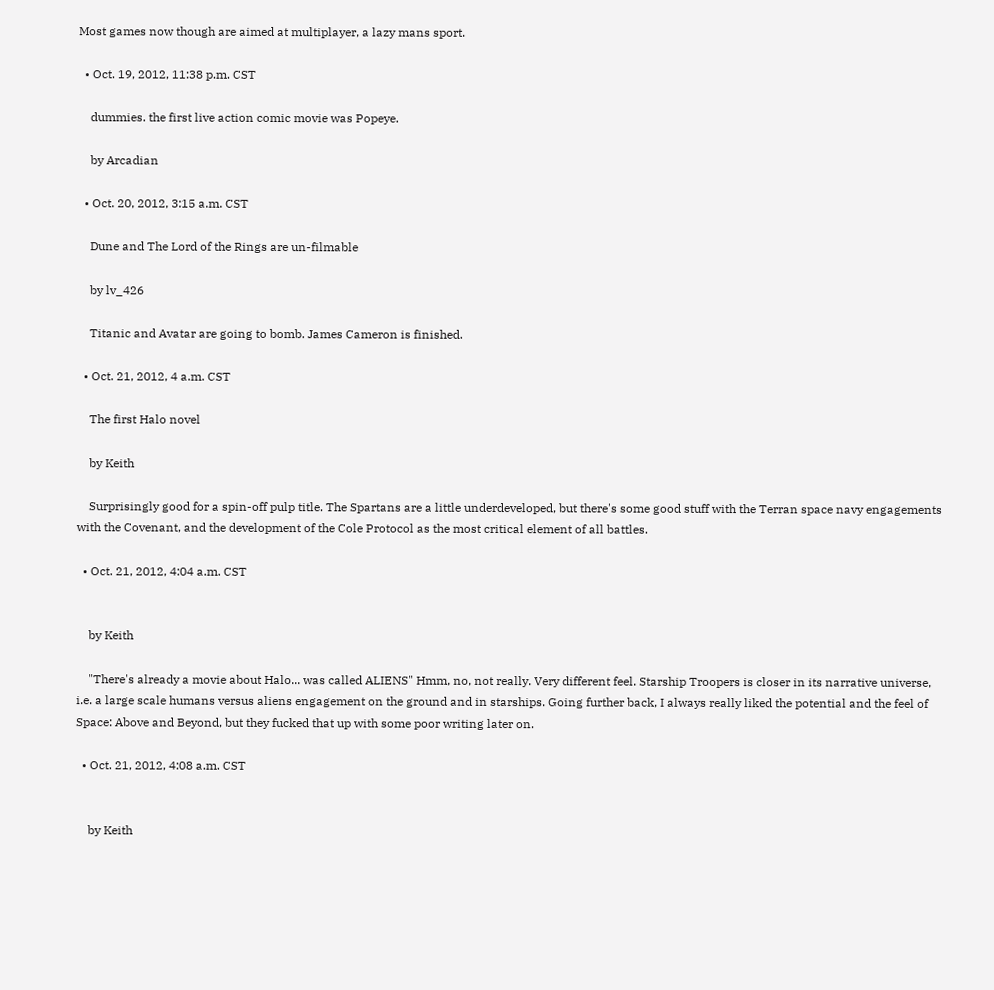Most games now though are aimed at multiplayer, a lazy mans sport.

  • Oct. 19, 2012, 11:38 p.m. CST

    dummies. the first live action comic movie was Popeye.

    by Arcadian

  • Oct. 20, 2012, 3:15 a.m. CST

    Dune and The Lord of the Rings are un-filmable

    by lv_426

    Titanic and Avatar are going to bomb. James Cameron is finished.

  • Oct. 21, 2012, 4 a.m. CST

    The first Halo novel

    by Keith

    Surprisingly good for a spin-off pulp title. The Spartans are a little underdeveloped, but there's some good stuff with the Terran space navy engagements with the Covenant, and the development of the Cole Protocol as the most critical element of all battles.

  • Oct. 21, 2012, 4:04 a.m. CST


    by Keith

    "There's already a movie about Halo... was called ALIENS" Hmm, no, not really. Very different feel. Starship Troopers is closer in its narrative universe, i.e. a large scale humans versus aliens engagement on the ground and in starships. Going further back, I always really liked the potential and the feel of Space: Above and Beyond, but they fucked that up with some poor writing later on.

  • Oct. 21, 2012, 4:08 a.m. CST


    by Keith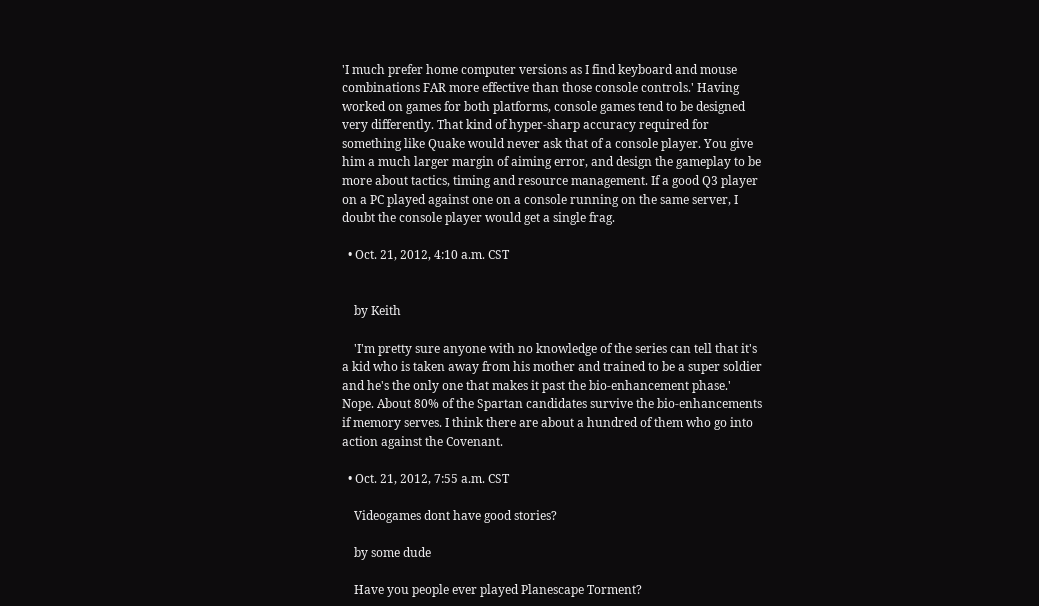'I much prefer home computer versions as I find keyboard and mouse combinations FAR more effective than those console controls.' Having worked on games for both platforms, console games tend to be designed very differently. That kind of hyper-sharp accuracy required for something like Quake would never ask that of a console player. You give him a much larger margin of aiming error, and design the gameplay to be more about tactics, timing and resource management. If a good Q3 player on a PC played against one on a console running on the same server, I doubt the console player would get a single frag.

  • Oct. 21, 2012, 4:10 a.m. CST


    by Keith

    'I'm pretty sure anyone with no knowledge of the series can tell that it's a kid who is taken away from his mother and trained to be a super soldier and he's the only one that makes it past the bio-enhancement phase.' Nope. About 80% of the Spartan candidates survive the bio-enhancements if memory serves. I think there are about a hundred of them who go into action against the Covenant.

  • Oct. 21, 2012, 7:55 a.m. CST

    Videogames dont have good stories?

    by some dude

    Have you people ever played Planescape Torment?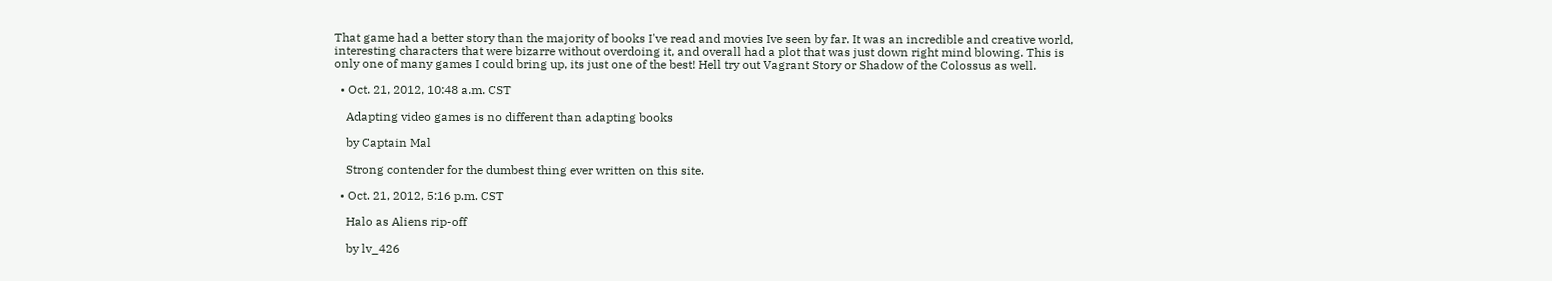That game had a better story than the majority of books I've read and movies Ive seen by far. It was an incredible and creative world, interesting characters that were bizarre without overdoing it, and overall had a plot that was just down right mind blowing. This is only one of many games I could bring up, its just one of the best! Hell try out Vagrant Story or Shadow of the Colossus as well.

  • Oct. 21, 2012, 10:48 a.m. CST

    Adapting video games is no different than adapting books

    by Captain Mal

    Strong contender for the dumbest thing ever written on this site.

  • Oct. 21, 2012, 5:16 p.m. CST

    Halo as Aliens rip-off

    by lv_426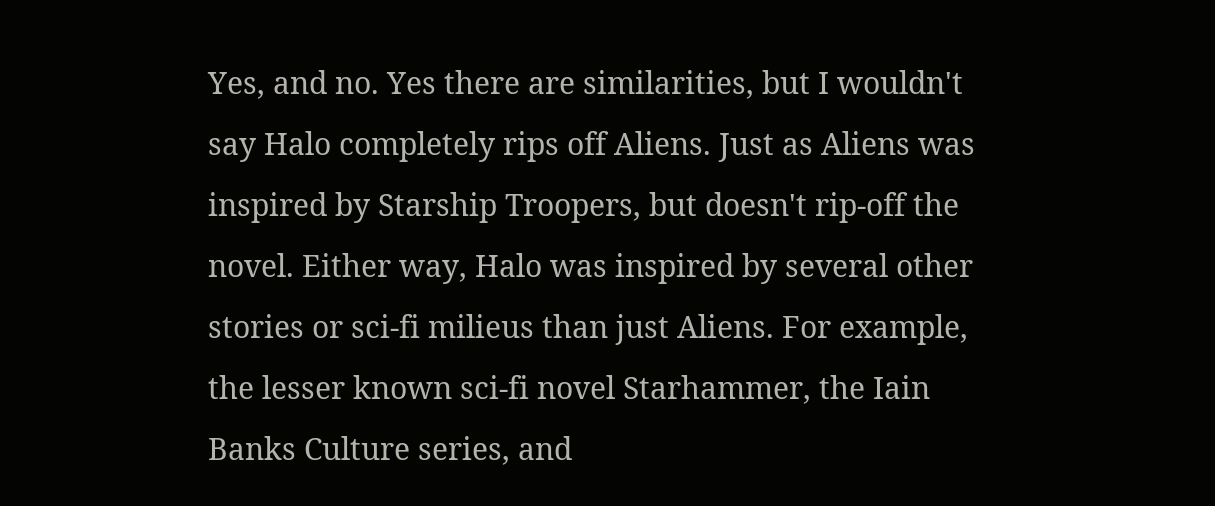Yes, and no. Yes there are similarities, but I wouldn't say Halo completely rips off Aliens. Just as Aliens was inspired by Starship Troopers, but doesn't rip-off the novel. Either way, Halo was inspired by several other stories or sci-fi milieus than just Aliens. For example, the lesser known sci-fi novel Starhammer, the Iain Banks Culture series, and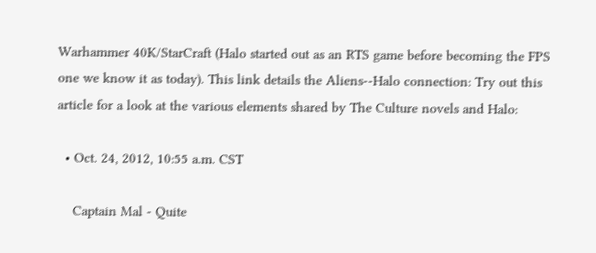Warhammer 40K/StarCraft (Halo started out as an RTS game before becoming the FPS one we know it as today). This link details the Aliens--Halo connection: Try out this article for a look at the various elements shared by The Culture novels and Halo:

  • Oct. 24, 2012, 10:55 a.m. CST

    Captain Mal - Quite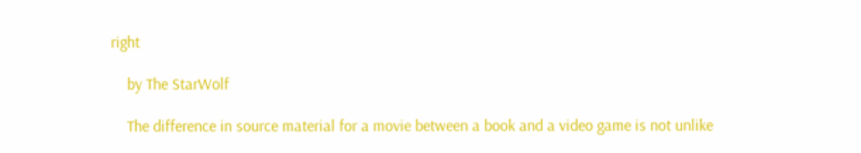right

    by The StarWolf

    The difference in source material for a movie between a book and a video game is not unlike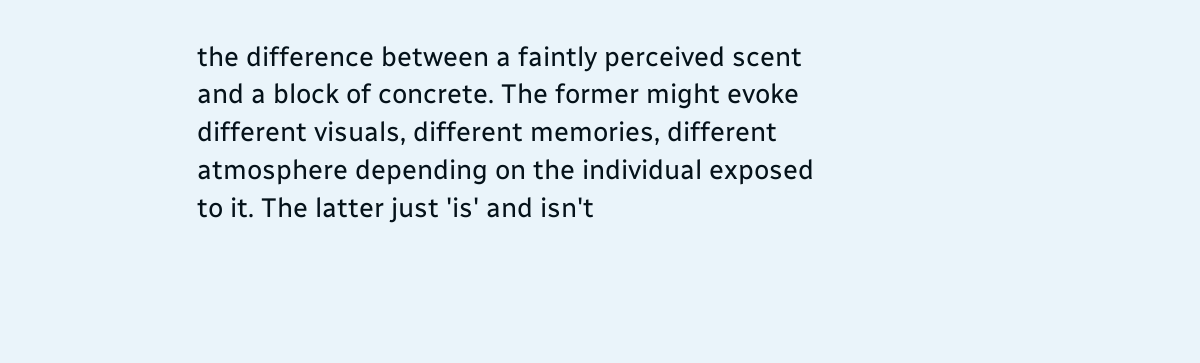the difference between a faintly perceived scent and a block of concrete. The former might evoke different visuals, different memories, different atmosphere depending on the individual exposed to it. The latter just 'is' and isn't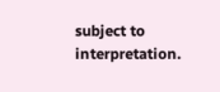subject to interpretation.